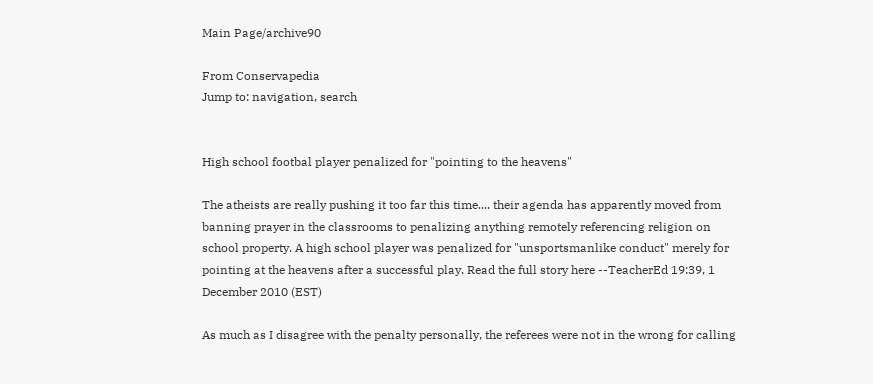Main Page/archive90

From Conservapedia
Jump to: navigation, search


High school footbal player penalized for "pointing to the heavens"

The atheists are really pushing it too far this time.... their agenda has apparently moved from banning prayer in the classrooms to penalizing anything remotely referencing religion on school property. A high school player was penalized for "unsportsmanlike conduct" merely for pointing at the heavens after a successful play. Read the full story here --TeacherEd 19:39, 1 December 2010 (EST)

As much as I disagree with the penalty personally, the referees were not in the wrong for calling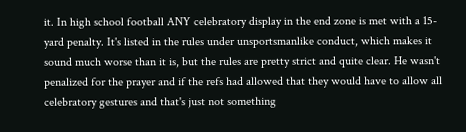it. In high school football ANY celebratory display in the end zone is met with a 15-yard penalty. It's listed in the rules under unsportsmanlike conduct, which makes it sound much worse than it is, but the rules are pretty strict and quite clear. He wasn't penalized for the prayer and if the refs had allowed that they would have to allow all celebratory gestures and that's just not something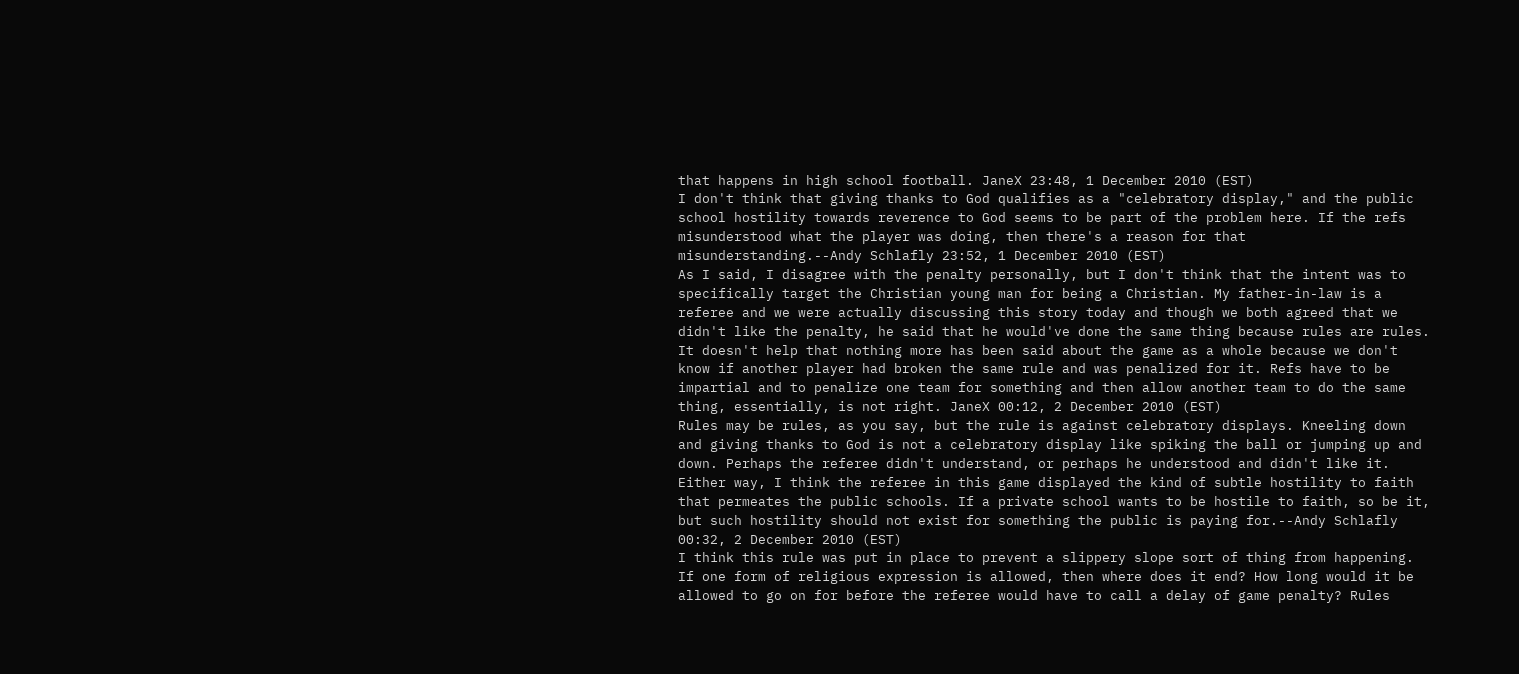that happens in high school football. JaneX 23:48, 1 December 2010 (EST)
I don't think that giving thanks to God qualifies as a "celebratory display," and the public school hostility towards reverence to God seems to be part of the problem here. If the refs misunderstood what the player was doing, then there's a reason for that misunderstanding.--Andy Schlafly 23:52, 1 December 2010 (EST)
As I said, I disagree with the penalty personally, but I don't think that the intent was to specifically target the Christian young man for being a Christian. My father-in-law is a referee and we were actually discussing this story today and though we both agreed that we didn't like the penalty, he said that he would've done the same thing because rules are rules. It doesn't help that nothing more has been said about the game as a whole because we don't know if another player had broken the same rule and was penalized for it. Refs have to be impartial and to penalize one team for something and then allow another team to do the same thing, essentially, is not right. JaneX 00:12, 2 December 2010 (EST)
Rules may be rules, as you say, but the rule is against celebratory displays. Kneeling down and giving thanks to God is not a celebratory display like spiking the ball or jumping up and down. Perhaps the referee didn't understand, or perhaps he understood and didn't like it. Either way, I think the referee in this game displayed the kind of subtle hostility to faith that permeates the public schools. If a private school wants to be hostile to faith, so be it, but such hostility should not exist for something the public is paying for.--Andy Schlafly 00:32, 2 December 2010 (EST)
I think this rule was put in place to prevent a slippery slope sort of thing from happening. If one form of religious expression is allowed, then where does it end? How long would it be allowed to go on for before the referee would have to call a delay of game penalty? Rules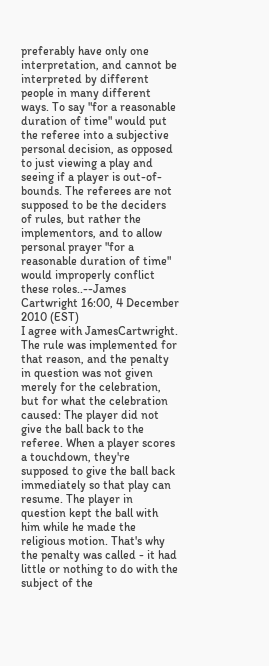preferably have only one interpretation, and cannot be interpreted by different people in many different ways. To say "for a reasonable duration of time" would put the referee into a subjective personal decision, as opposed to just viewing a play and seeing if a player is out-of-bounds. The referees are not supposed to be the deciders of rules, but rather the implementors, and to allow personal prayer "for a reasonable duration of time" would improperly conflict these roles..--James Cartwright 16:00, 4 December 2010 (EST)
I agree with JamesCartwright. The rule was implemented for that reason, and the penalty in question was not given merely for the celebration, but for what the celebration caused: The player did not give the ball back to the referee. When a player scores a touchdown, they're supposed to give the ball back immediately so that play can resume. The player in question kept the ball with him while he made the religious motion. That's why the penalty was called - it had little or nothing to do with the subject of the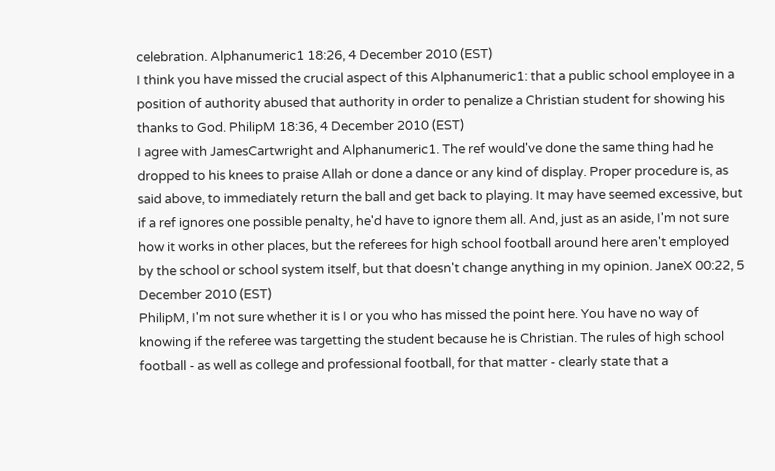celebration. Alphanumeric1 18:26, 4 December 2010 (EST)
I think you have missed the crucial aspect of this Alphanumeric1: that a public school employee in a position of authority abused that authority in order to penalize a Christian student for showing his thanks to God. PhilipM 18:36, 4 December 2010 (EST)
I agree with JamesCartwright and Alphanumeric1. The ref would've done the same thing had he dropped to his knees to praise Allah or done a dance or any kind of display. Proper procedure is, as said above, to immediately return the ball and get back to playing. It may have seemed excessive, but if a ref ignores one possible penalty, he'd have to ignore them all. And, just as an aside, I'm not sure how it works in other places, but the referees for high school football around here aren't employed by the school or school system itself, but that doesn't change anything in my opinion. JaneX 00:22, 5 December 2010 (EST)
PhilipM, I'm not sure whether it is I or you who has missed the point here. You have no way of knowing if the referee was targetting the student because he is Christian. The rules of high school football - as well as college and professional football, for that matter - clearly state that a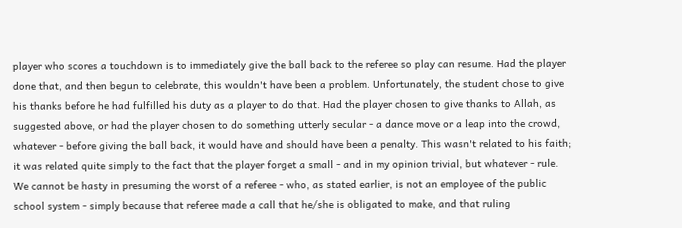player who scores a touchdown is to immediately give the ball back to the referee so play can resume. Had the player done that, and then begun to celebrate, this wouldn't have been a problem. Unfortunately, the student chose to give his thanks before he had fulfilled his duty as a player to do that. Had the player chosen to give thanks to Allah, as suggested above, or had the player chosen to do something utterly secular - a dance move or a leap into the crowd, whatever - before giving the ball back, it would have and should have been a penalty. This wasn't related to his faith; it was related quite simply to the fact that the player forget a small - and in my opinion trivial, but whatever - rule. We cannot be hasty in presuming the worst of a referee - who, as stated earlier, is not an employee of the public school system - simply because that referee made a call that he/she is obligated to make, and that ruling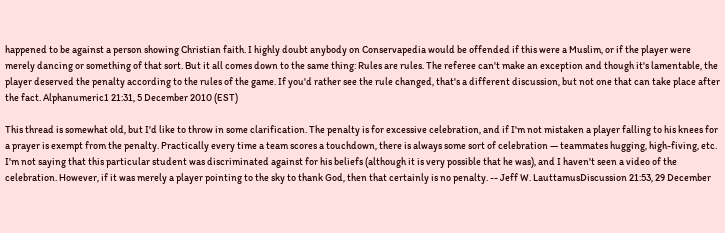happened to be against a person showing Christian faith. I highly doubt anybody on Conservapedia would be offended if this were a Muslim, or if the player were merely dancing or something of that sort. But it all comes down to the same thing: Rules are rules. The referee can't make an exception and though it's lamentable, the player deserved the penalty according to the rules of the game. If you'd rather see the rule changed, that's a different discussion, but not one that can take place after the fact. Alphanumeric1 21:31, 5 December 2010 (EST)

This thread is somewhat old, but I'd like to throw in some clarification. The penalty is for excessive celebration, and if I'm not mistaken a player falling to his knees for a prayer is exempt from the penalty. Practically every time a team scores a touchdown, there is always some sort of celebration — teammates hugging, high-fiving, etc. I'm not saying that this particular student was discriminated against for his beliefs (although it is very possible that he was), and I haven't seen a video of the celebration. However, if it was merely a player pointing to the sky to thank God, then that certainly is no penalty. -- Jeff W. LauttamusDiscussion 21:53, 29 December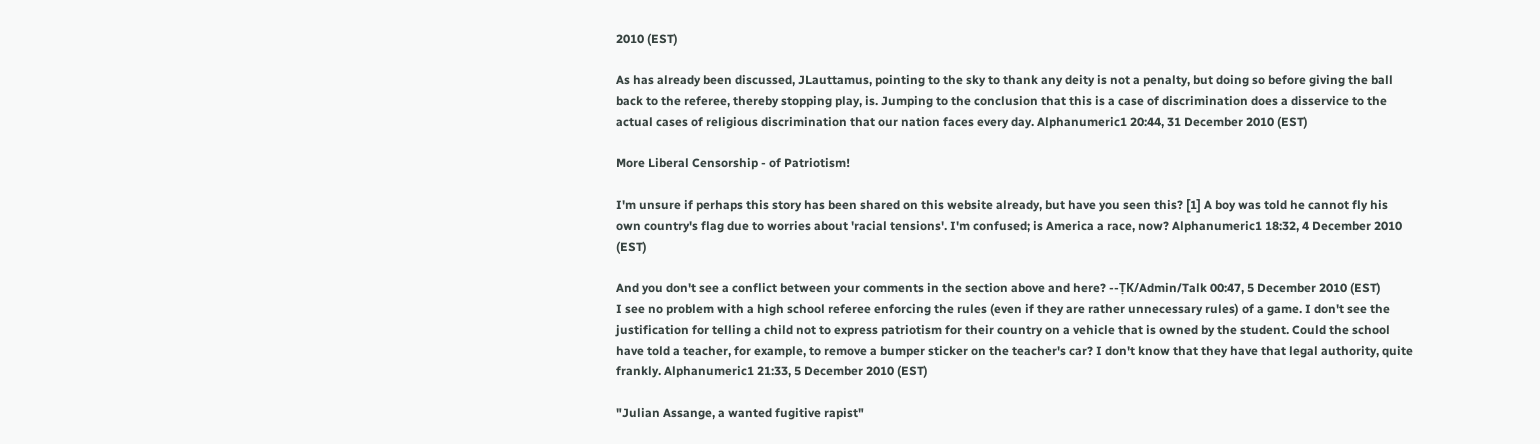2010 (EST)

As has already been discussed, JLauttamus, pointing to the sky to thank any deity is not a penalty, but doing so before giving the ball back to the referee, thereby stopping play, is. Jumping to the conclusion that this is a case of discrimination does a disservice to the actual cases of religious discrimination that our nation faces every day. Alphanumeric1 20:44, 31 December 2010 (EST)

More Liberal Censorship - of Patriotism!

I'm unsure if perhaps this story has been shared on this website already, but have you seen this? [1] A boy was told he cannot fly his own country's flag due to worries about 'racial tensions'. I'm confused; is America a race, now? Alphanumeric1 18:32, 4 December 2010 (EST)

And you don't see a conflict between your comments in the section above and here? --ṬK/Admin/Talk 00:47, 5 December 2010 (EST)
I see no problem with a high school referee enforcing the rules (even if they are rather unnecessary rules) of a game. I don't see the justification for telling a child not to express patriotism for their country on a vehicle that is owned by the student. Could the school have told a teacher, for example, to remove a bumper sticker on the teacher's car? I don't know that they have that legal authority, quite frankly. Alphanumeric1 21:33, 5 December 2010 (EST)

"Julian Assange, a wanted fugitive rapist"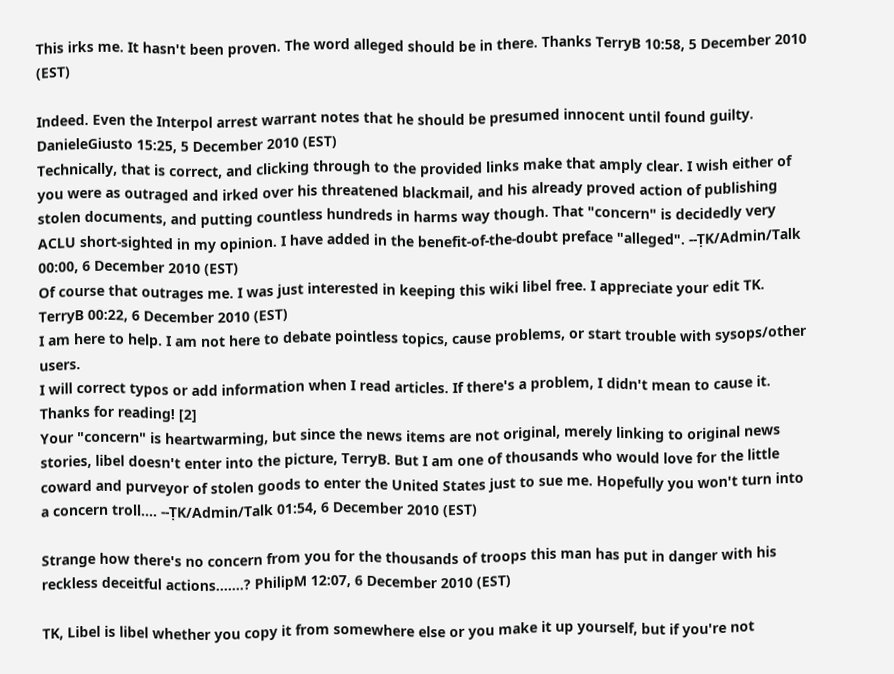This irks me. It hasn't been proven. The word alleged should be in there. Thanks TerryB 10:58, 5 December 2010 (EST)

Indeed. Even the Interpol arrest warrant notes that he should be presumed innocent until found guilty. DanieleGiusto 15:25, 5 December 2010 (EST)
Technically, that is correct, and clicking through to the provided links make that amply clear. I wish either of you were as outraged and irked over his threatened blackmail, and his already proved action of publishing stolen documents, and putting countless hundreds in harms way though. That "concern" is decidedly very ACLU short-sighted in my opinion. I have added in the benefit-of-the-doubt preface "alleged". --ṬK/Admin/Talk 00:00, 6 December 2010 (EST)
Of course that outrages me. I was just interested in keeping this wiki libel free. I appreciate your edit TK. TerryB 00:22, 6 December 2010 (EST)
I am here to help. I am not here to debate pointless topics, cause problems, or start trouble with sysops/other users.
I will correct typos or add information when I read articles. If there's a problem, I didn't mean to cause it.
Thanks for reading! [2]
Your "concern" is heartwarming, but since the news items are not original, merely linking to original news stories, libel doesn't enter into the picture, TerryB. But I am one of thousands who would love for the little coward and purveyor of stolen goods to enter the United States just to sue me. Hopefully you won't turn into a concern troll.... --ṬK/Admin/Talk 01:54, 6 December 2010 (EST)

Strange how there's no concern from you for the thousands of troops this man has put in danger with his reckless deceitful actions.......? PhilipM 12:07, 6 December 2010 (EST)

TK, Libel is libel whether you copy it from somewhere else or you make it up yourself, but if you're not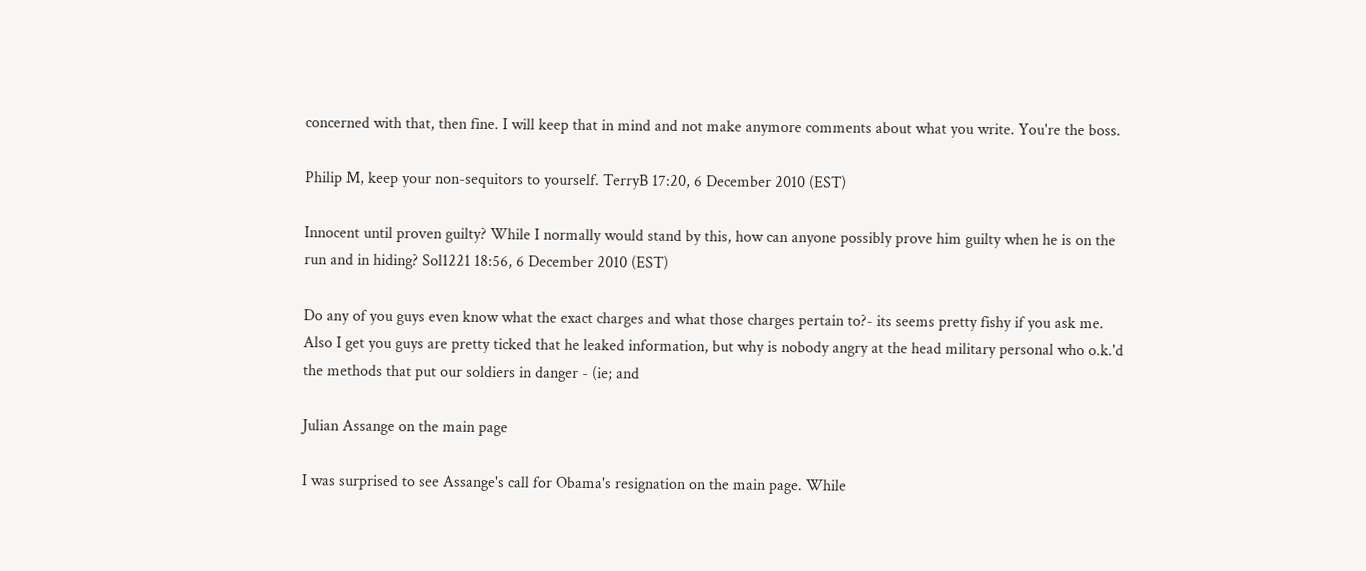concerned with that, then fine. I will keep that in mind and not make anymore comments about what you write. You're the boss.

Philip M, keep your non-sequitors to yourself. TerryB 17:20, 6 December 2010 (EST)

Innocent until proven guilty? While I normally would stand by this, how can anyone possibly prove him guilty when he is on the run and in hiding? Sol1221 18:56, 6 December 2010 (EST)

Do any of you guys even know what the exact charges and what those charges pertain to?- its seems pretty fishy if you ask me. Also I get you guys are pretty ticked that he leaked information, but why is nobody angry at the head military personal who o.k.'d the methods that put our soldiers in danger - (ie; and

Julian Assange on the main page

I was surprised to see Assange's call for Obama's resignation on the main page. While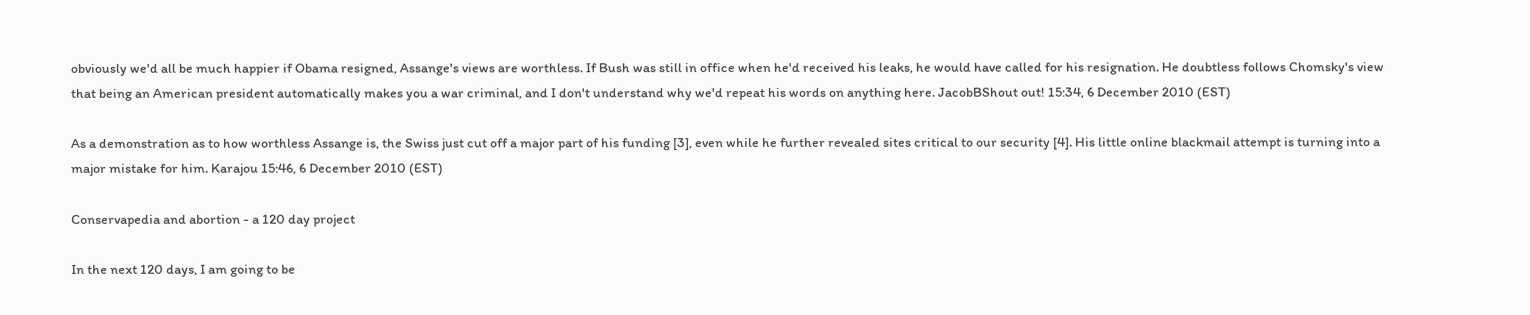obviously we'd all be much happier if Obama resigned, Assange's views are worthless. If Bush was still in office when he'd received his leaks, he would have called for his resignation. He doubtless follows Chomsky's view that being an American president automatically makes you a war criminal, and I don't understand why we'd repeat his words on anything here. JacobBShout out! 15:34, 6 December 2010 (EST)

As a demonstration as to how worthless Assange is, the Swiss just cut off a major part of his funding [3], even while he further revealed sites critical to our security [4]. His little online blackmail attempt is turning into a major mistake for him. Karajou 15:46, 6 December 2010 (EST)

Conservapedia and abortion - a 120 day project

In the next 120 days, I am going to be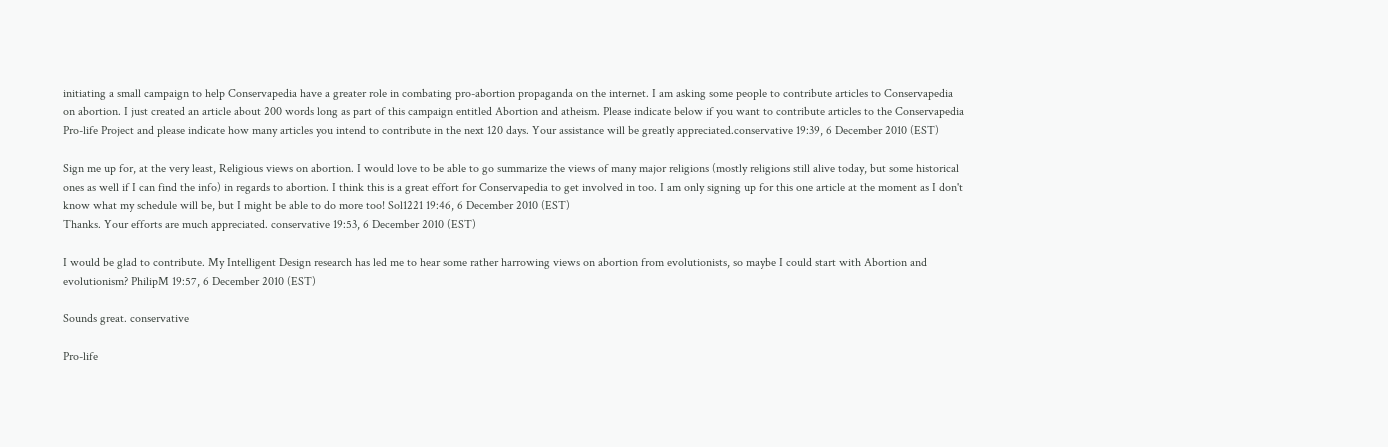initiating a small campaign to help Conservapedia have a greater role in combating pro-abortion propaganda on the internet. I am asking some people to contribute articles to Conservapedia on abortion. I just created an article about 200 words long as part of this campaign entitled Abortion and atheism. Please indicate below if you want to contribute articles to the Conservapedia Pro-life Project and please indicate how many articles you intend to contribute in the next 120 days. Your assistance will be greatly appreciated.conservative 19:39, 6 December 2010 (EST)

Sign me up for, at the very least, Religious views on abortion. I would love to be able to go summarize the views of many major religions (mostly religions still alive today, but some historical ones as well if I can find the info) in regards to abortion. I think this is a great effort for Conservapedia to get involved in too. I am only signing up for this one article at the moment as I don't know what my schedule will be, but I might be able to do more too! Sol1221 19:46, 6 December 2010 (EST)
Thanks. Your efforts are much appreciated. conservative 19:53, 6 December 2010 (EST)

I would be glad to contribute. My Intelligent Design research has led me to hear some rather harrowing views on abortion from evolutionists, so maybe I could start with Abortion and evolutionism? PhilipM 19:57, 6 December 2010 (EST)

Sounds great. conservative

Pro-life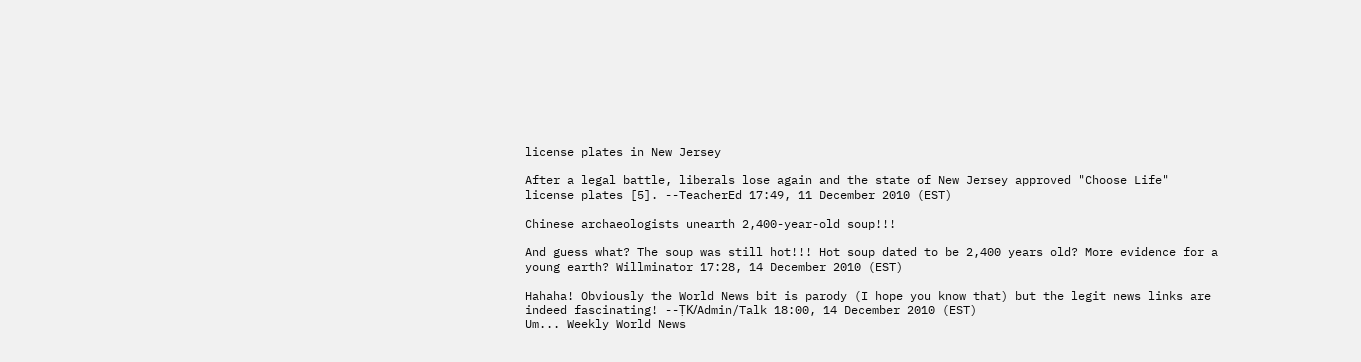license plates in New Jersey

After a legal battle, liberals lose again and the state of New Jersey approved "Choose Life" license plates [5]. --TeacherEd 17:49, 11 December 2010 (EST)

Chinese archaeologists unearth 2,400-year-old soup!!!

And guess what? The soup was still hot!!! Hot soup dated to be 2,400 years old? More evidence for a young earth? Willminator 17:28, 14 December 2010 (EST)

Hahaha! Obviously the World News bit is parody (I hope you know that) but the legit news links are indeed fascinating! --ṬK/Admin/Talk 18:00, 14 December 2010 (EST)
Um... Weekly World News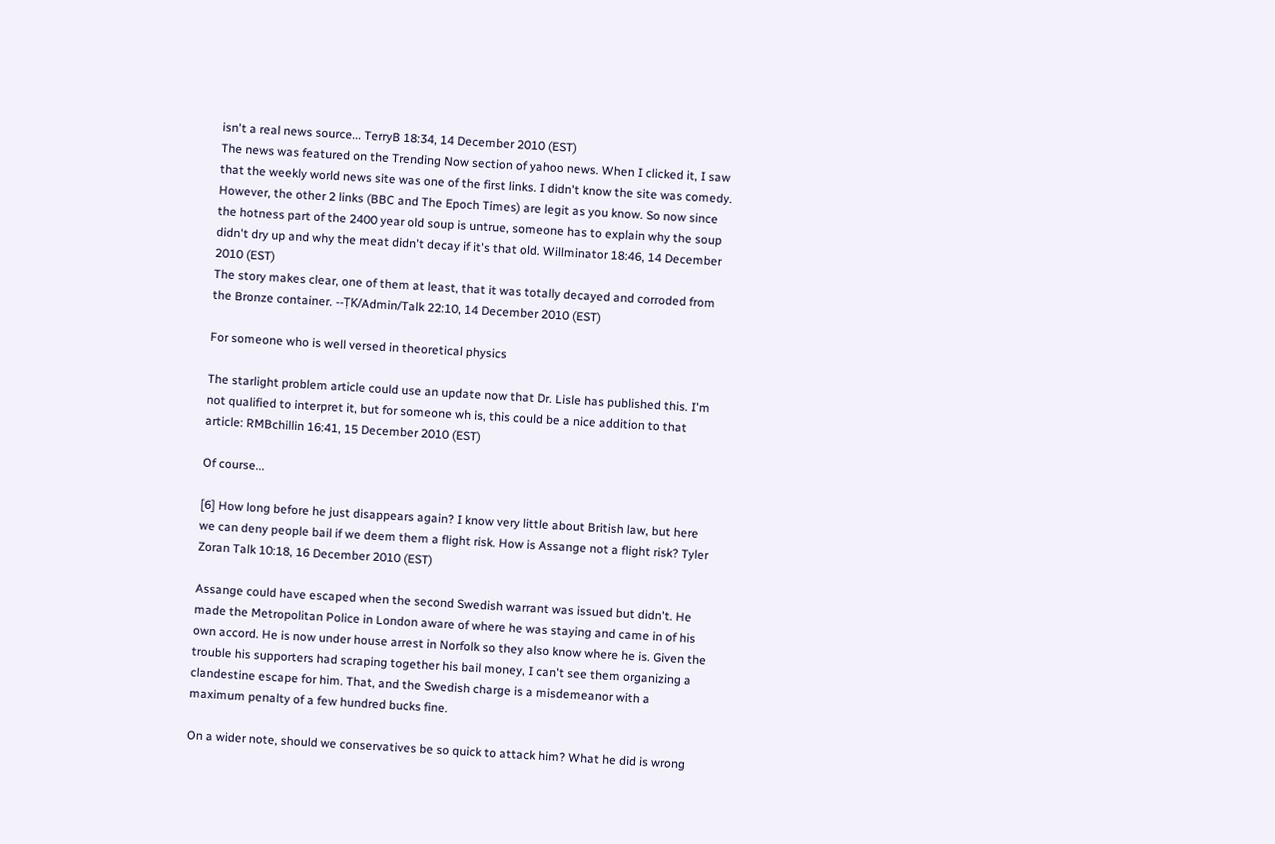isn't a real news source... TerryB 18:34, 14 December 2010 (EST)
The news was featured on the Trending Now section of yahoo news. When I clicked it, I saw that the weekly world news site was one of the first links. I didn't know the site was comedy. However, the other 2 links (BBC and The Epoch Times) are legit as you know. So now since the hotness part of the 2400 year old soup is untrue, someone has to explain why the soup didn't dry up and why the meat didn't decay if it's that old. Willminator 18:46, 14 December 2010 (EST)
The story makes clear, one of them at least, that it was totally decayed and corroded from the Bronze container. --ṬK/Admin/Talk 22:10, 14 December 2010 (EST)

For someone who is well versed in theoretical physics

The starlight problem article could use an update now that Dr. Lisle has published this. I'm not qualified to interpret it, but for someone wh is, this could be a nice addition to that article: RMBchillin 16:41, 15 December 2010 (EST)

Of course...

[6] How long before he just disappears again? I know very little about British law, but here we can deny people bail if we deem them a flight risk. How is Assange not a flight risk? Tyler Zoran Talk 10:18, 16 December 2010 (EST)

Assange could have escaped when the second Swedish warrant was issued but didn't. He made the Metropolitan Police in London aware of where he was staying and came in of his own accord. He is now under house arrest in Norfolk so they also know where he is. Given the trouble his supporters had scraping together his bail money, I can't see them organizing a clandestine escape for him. That, and the Swedish charge is a misdemeanor with a maximum penalty of a few hundred bucks fine.

On a wider note, should we conservatives be so quick to attack him? What he did is wrong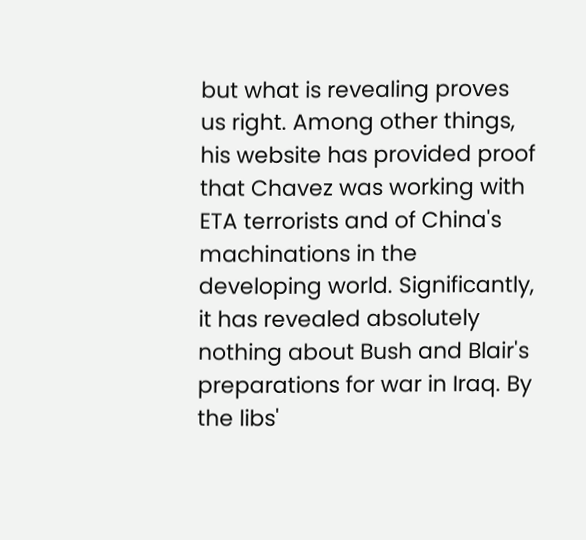but what is revealing proves us right. Among other things, his website has provided proof that Chavez was working with ETA terrorists and of China's machinations in the developing world. Significantly, it has revealed absolutely nothing about Bush and Blair's preparations for war in Iraq. By the libs'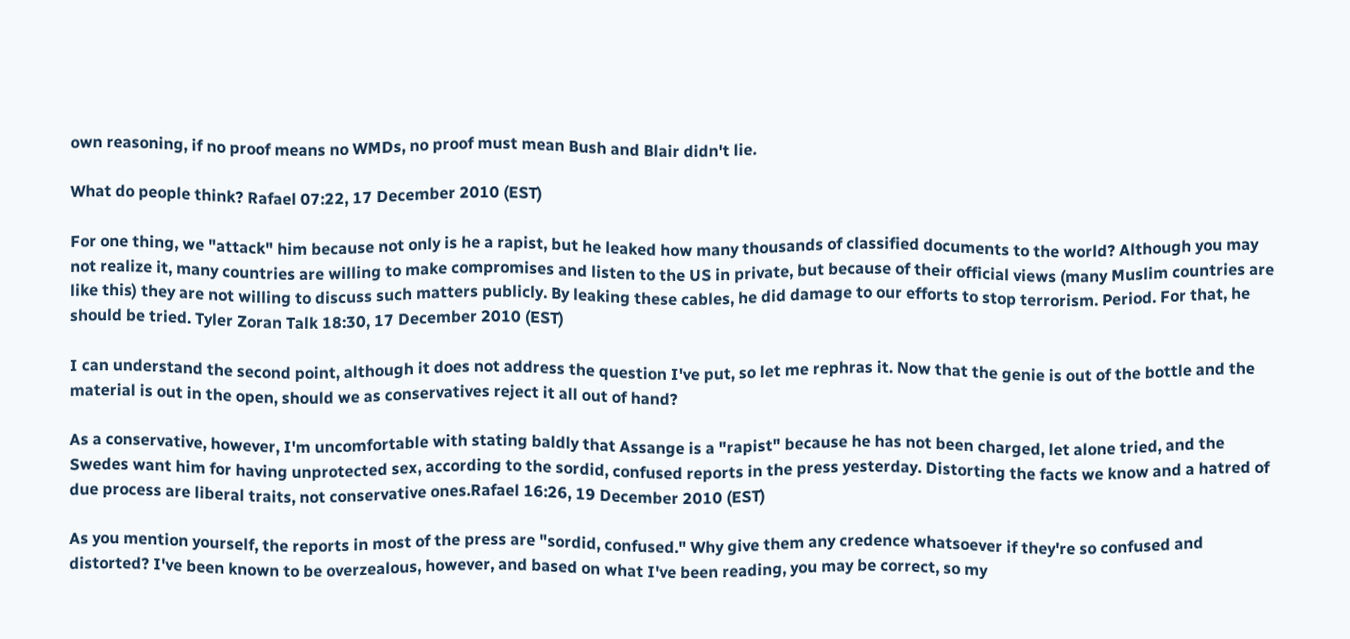own reasoning, if no proof means no WMDs, no proof must mean Bush and Blair didn't lie.

What do people think? Rafael 07:22, 17 December 2010 (EST)

For one thing, we "attack" him because not only is he a rapist, but he leaked how many thousands of classified documents to the world? Although you may not realize it, many countries are willing to make compromises and listen to the US in private, but because of their official views (many Muslim countries are like this) they are not willing to discuss such matters publicly. By leaking these cables, he did damage to our efforts to stop terrorism. Period. For that, he should be tried. Tyler Zoran Talk 18:30, 17 December 2010 (EST)

I can understand the second point, although it does not address the question I've put, so let me rephras it. Now that the genie is out of the bottle and the material is out in the open, should we as conservatives reject it all out of hand?

As a conservative, however, I'm uncomfortable with stating baldly that Assange is a "rapist" because he has not been charged, let alone tried, and the Swedes want him for having unprotected sex, according to the sordid, confused reports in the press yesterday. Distorting the facts we know and a hatred of due process are liberal traits, not conservative ones.Rafael 16:26, 19 December 2010 (EST)

As you mention yourself, the reports in most of the press are "sordid, confused." Why give them any credence whatsoever if they're so confused and distorted? I've been known to be overzealous, however, and based on what I've been reading, you may be correct, so my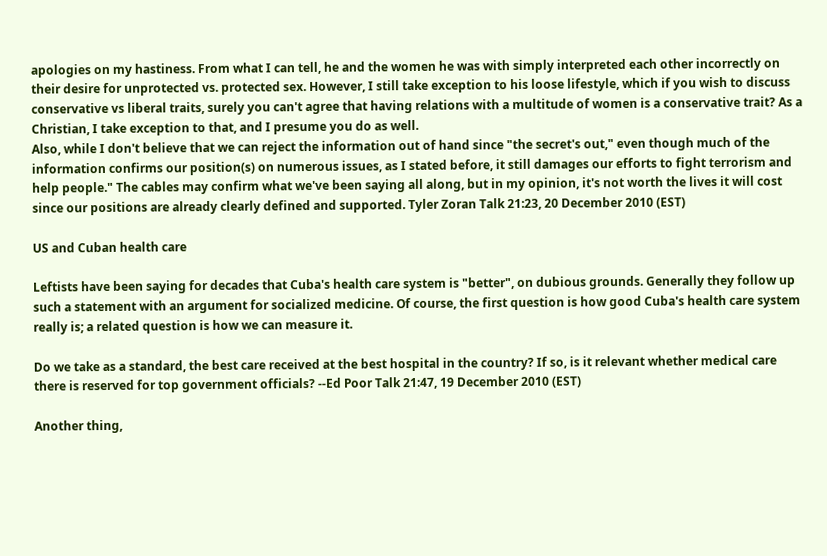apologies on my hastiness. From what I can tell, he and the women he was with simply interpreted each other incorrectly on their desire for unprotected vs. protected sex. However, I still take exception to his loose lifestyle, which if you wish to discuss conservative vs liberal traits, surely you can't agree that having relations with a multitude of women is a conservative trait? As a Christian, I take exception to that, and I presume you do as well.
Also, while I don't believe that we can reject the information out of hand since "the secret's out," even though much of the information confirms our position(s) on numerous issues, as I stated before, it still damages our efforts to fight terrorism and help people." The cables may confirm what we've been saying all along, but in my opinion, it's not worth the lives it will cost since our positions are already clearly defined and supported. Tyler Zoran Talk 21:23, 20 December 2010 (EST)

US and Cuban health care

Leftists have been saying for decades that Cuba's health care system is "better", on dubious grounds. Generally they follow up such a statement with an argument for socialized medicine. Of course, the first question is how good Cuba's health care system really is; a related question is how we can measure it.

Do we take as a standard, the best care received at the best hospital in the country? If so, is it relevant whether medical care there is reserved for top government officials? --Ed Poor Talk 21:47, 19 December 2010 (EST)

Another thing,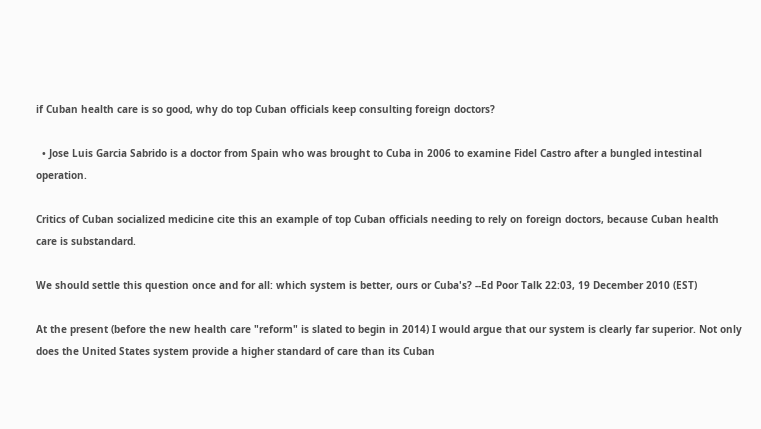if Cuban health care is so good, why do top Cuban officials keep consulting foreign doctors?

  • Jose Luis Garcia Sabrido is a doctor from Spain who was brought to Cuba in 2006 to examine Fidel Castro after a bungled intestinal operation.

Critics of Cuban socialized medicine cite this an example of top Cuban officials needing to rely on foreign doctors, because Cuban health care is substandard.

We should settle this question once and for all: which system is better, ours or Cuba's? --Ed Poor Talk 22:03, 19 December 2010 (EST)

At the present (before the new health care "reform" is slated to begin in 2014) I would argue that our system is clearly far superior. Not only does the United States system provide a higher standard of care than its Cuban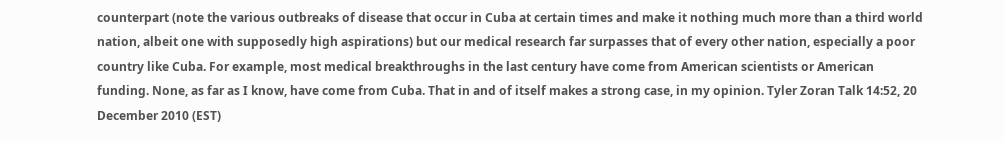counterpart (note the various outbreaks of disease that occur in Cuba at certain times and make it nothing much more than a third world nation, albeit one with supposedly high aspirations) but our medical research far surpasses that of every other nation, especially a poor country like Cuba. For example, most medical breakthroughs in the last century have come from American scientists or American funding. None, as far as I know, have come from Cuba. That in and of itself makes a strong case, in my opinion. Tyler Zoran Talk 14:52, 20 December 2010 (EST)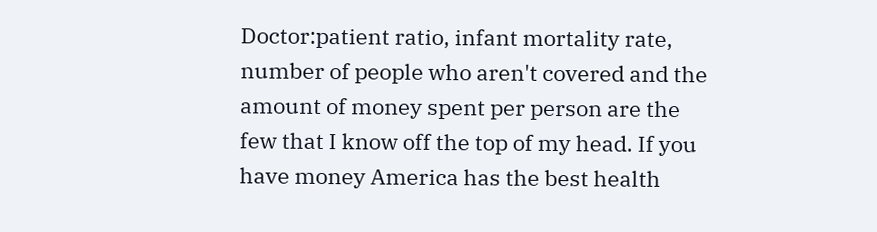Doctor:patient ratio, infant mortality rate, number of people who aren't covered and the amount of money spent per person are the few that I know off the top of my head. If you have money America has the best health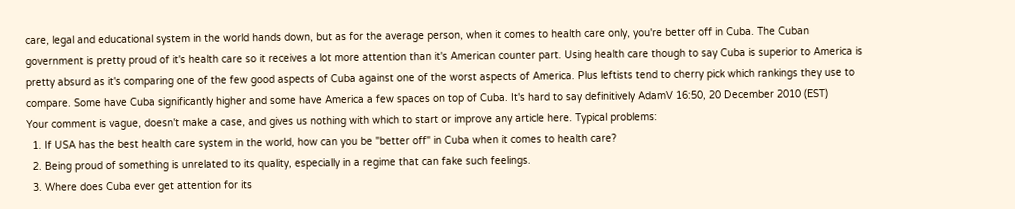care, legal and educational system in the world hands down, but as for the average person, when it comes to health care only, you're better off in Cuba. The Cuban government is pretty proud of it's health care so it receives a lot more attention than it's American counter part. Using health care though to say Cuba is superior to America is pretty absurd as it's comparing one of the few good aspects of Cuba against one of the worst aspects of America. Plus leftists tend to cherry pick which rankings they use to compare. Some have Cuba significantly higher and some have America a few spaces on top of Cuba. It's hard to say definitively AdamV 16:50, 20 December 2010 (EST)
Your comment is vague, doesn't make a case, and gives us nothing with which to start or improve any article here. Typical problems:
  1. If USA has the best health care system in the world, how can you be "better off" in Cuba when it comes to health care?
  2. Being proud of something is unrelated to its quality, especially in a regime that can fake such feelings.
  3. Where does Cuba ever get attention for its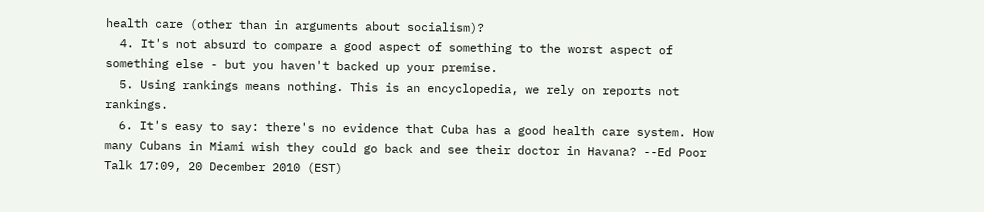health care (other than in arguments about socialism)?
  4. It's not absurd to compare a good aspect of something to the worst aspect of something else - but you haven't backed up your premise.
  5. Using rankings means nothing. This is an encyclopedia, we rely on reports not rankings.
  6. It's easy to say: there's no evidence that Cuba has a good health care system. How many Cubans in Miami wish they could go back and see their doctor in Havana? --Ed Poor Talk 17:09, 20 December 2010 (EST)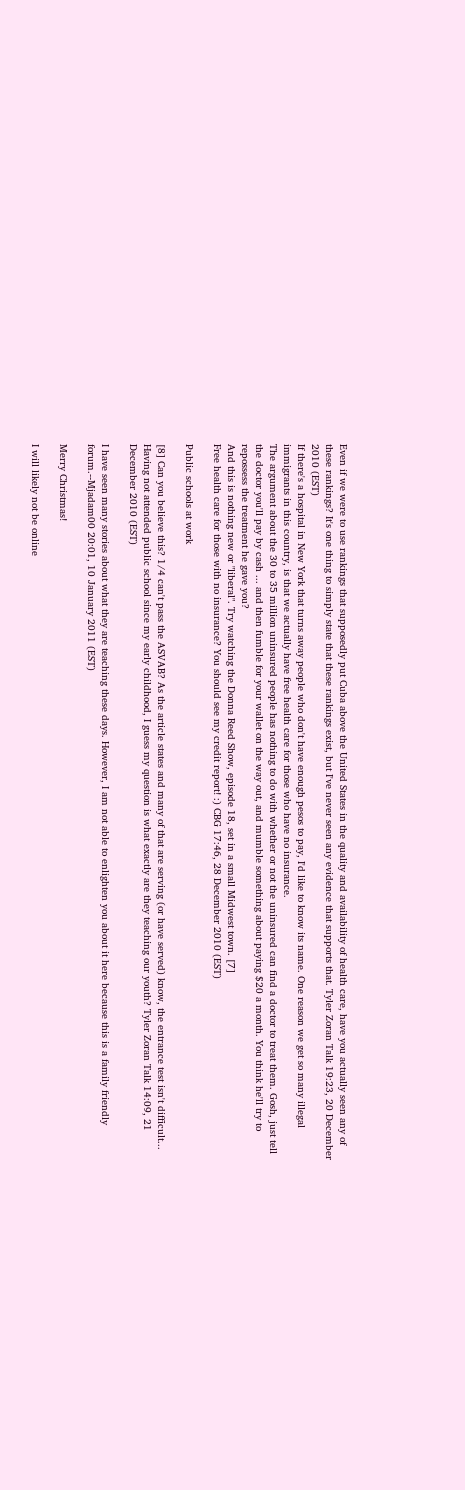Even if we were to use rankings that supposedly put Cuba above the United States in the quality and availability of health care, have you actually seen any of these rankings? It's one thing to simply state that these rankings exist, but I've never seen any evidence that supports that. Tyler Zoran Talk 19:23, 20 December 2010 (EST)
If there's a hospital in New York that turns away people who don't have enough pesos to pay, I'd like to know its name. One reason we get so many illegal immigrants in this country, is that we actually have free health care for those who have no insurance.
The argument about the 30 to 35 million uninsured people has nothing to do with whether or not the uninsured can find a doctor to treat them. Gosh, just tell the doctor you'll pay by cash ... and then fumble for your wallet on the way out, and mumble something about paying $20 a month. You think he'll try to repossess the treatment he gave you?
And this is nothing new or "liberal". Try watching the Donna Reed Show, episode 18, set in a small Midwest town. [7]
Free health care for those with no insurance? You should see my credit report! :) CBG 17:46, 28 December 2010 (EST)

Public schools at work

[8] Can you believe this? 1/4 can't pass the ASVAB? As the article states and many of that are serving (or have served) know, the entrance test isn't difficult... Having not attended public school since my early childhood, I guess my question is what exactly are they teaching our youth? Tyler Zoran Talk 14:09, 21 December 2010 (EST)

I have seen many stories about what they are teaching these days. However, I am not able to enlighten you about it here because this is a family friendly forum.--Mjadam00 20:01, 10 January 2011 (EST)

Merry Christmas!

I will likely not be online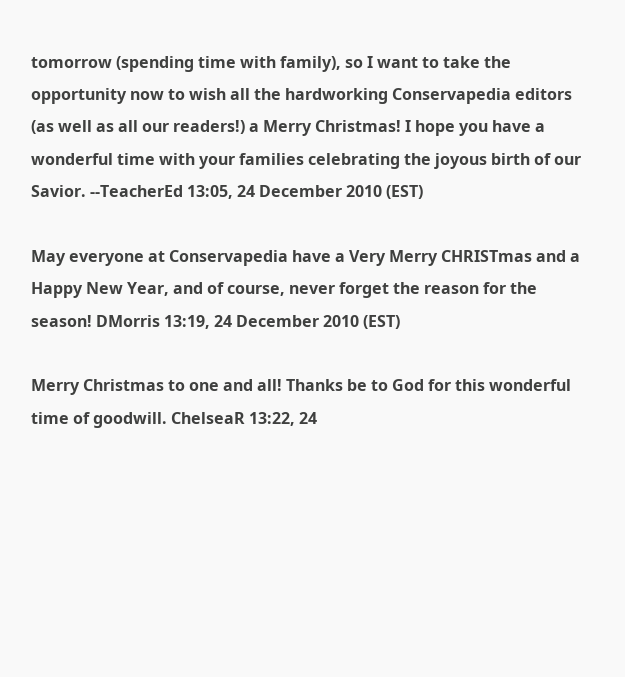tomorrow (spending time with family), so I want to take the opportunity now to wish all the hardworking Conservapedia editors (as well as all our readers!) a Merry Christmas! I hope you have a wonderful time with your families celebrating the joyous birth of our Savior. --TeacherEd 13:05, 24 December 2010 (EST)

May everyone at Conservapedia have a Very Merry CHRISTmas and a Happy New Year, and of course, never forget the reason for the season! DMorris 13:19, 24 December 2010 (EST)

Merry Christmas to one and all! Thanks be to God for this wonderful time of goodwill. ChelseaR 13:22, 24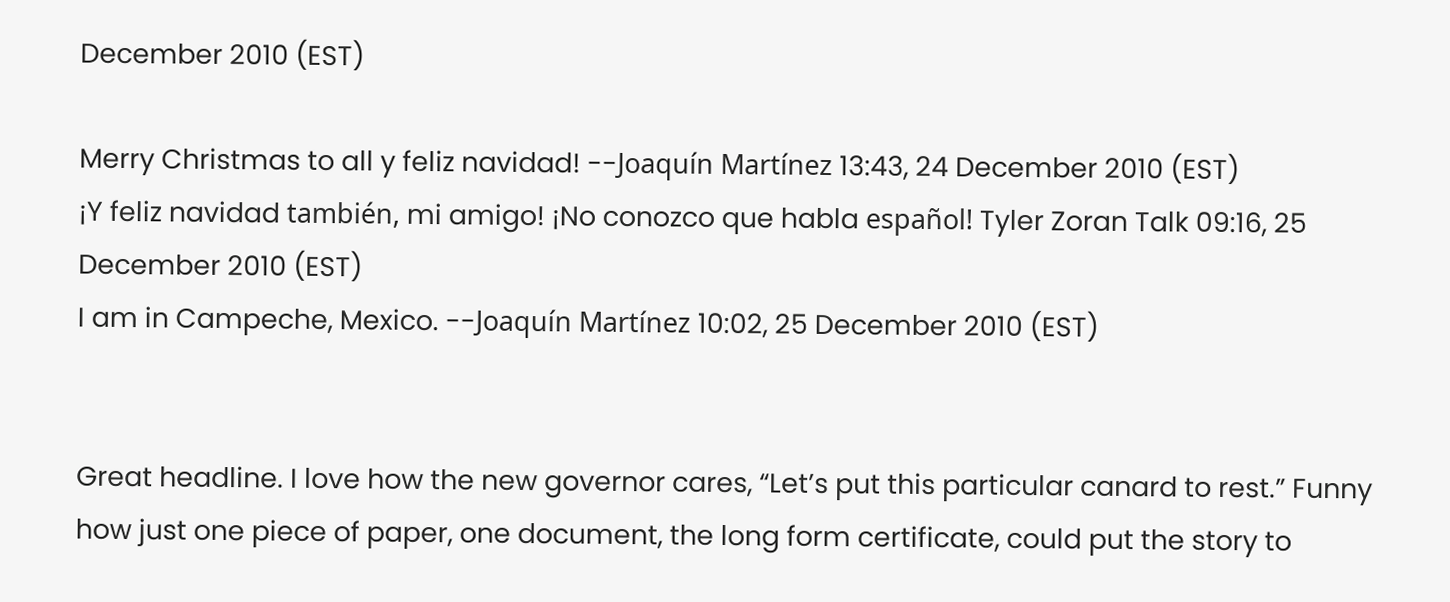December 2010 (EST)

Merry Christmas to all y feliz navidad! --Joaquín Martínez 13:43, 24 December 2010 (EST)
¡Y feliz navidad también, mi amigo! ¡No conozco que habla español! Tyler Zoran Talk 09:16, 25 December 2010 (EST)
I am in Campeche, Mexico. --Joaquín Martínez 10:02, 25 December 2010 (EST)


Great headline. I love how the new governor cares, “Let’s put this particular canard to rest.” Funny how just one piece of paper, one document, the long form certificate, could put the story to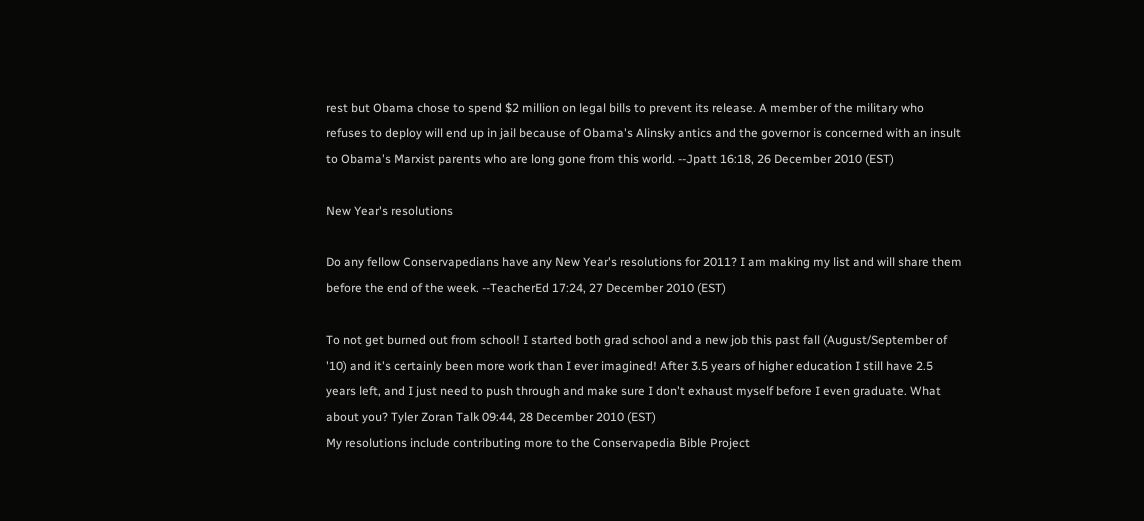rest but Obama chose to spend $2 million on legal bills to prevent its release. A member of the military who refuses to deploy will end up in jail because of Obama's Alinsky antics and the governor is concerned with an insult to Obama's Marxist parents who are long gone from this world. --Jpatt 16:18, 26 December 2010 (EST)

New Year's resolutions

Do any fellow Conservapedians have any New Year's resolutions for 2011? I am making my list and will share them before the end of the week. --TeacherEd 17:24, 27 December 2010 (EST)

To not get burned out from school! I started both grad school and a new job this past fall (August/September of '10) and it's certainly been more work than I ever imagined! After 3.5 years of higher education I still have 2.5 years left, and I just need to push through and make sure I don't exhaust myself before I even graduate. What about you? Tyler Zoran Talk 09:44, 28 December 2010 (EST)
My resolutions include contributing more to the Conservapedia Bible Project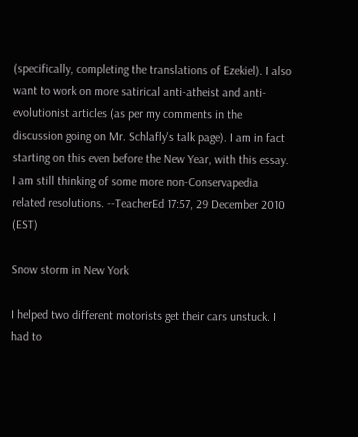(specifically, completing the translations of Ezekiel). I also want to work on more satirical anti-atheist and anti-evolutionist articles (as per my comments in the discussion going on Mr. Schlafly's talk page). I am in fact starting on this even before the New Year, with this essay. I am still thinking of some more non-Conservapedia related resolutions. --TeacherEd 17:57, 29 December 2010 (EST)

Snow storm in New York

I helped two different motorists get their cars unstuck. I had to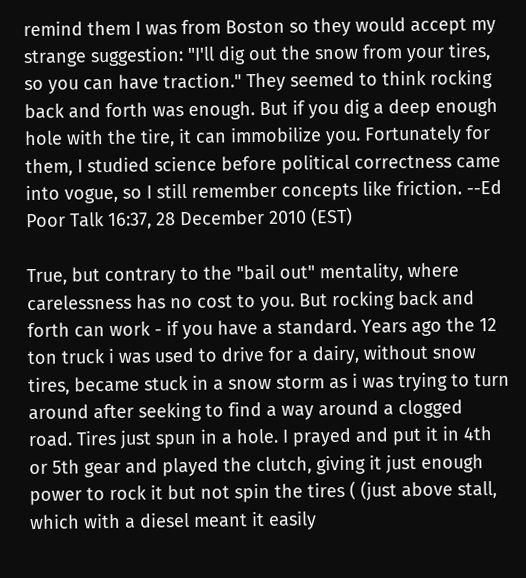remind them I was from Boston so they would accept my strange suggestion: "I'll dig out the snow from your tires, so you can have traction." They seemed to think rocking back and forth was enough. But if you dig a deep enough hole with the tire, it can immobilize you. Fortunately for them, I studied science before political correctness came into vogue, so I still remember concepts like friction. --Ed Poor Talk 16:37, 28 December 2010 (EST)

True, but contrary to the "bail out" mentality, where carelessness has no cost to you. But rocking back and forth can work - if you have a standard. Years ago the 12 ton truck i was used to drive for a dairy, without snow tires, became stuck in a snow storm as i was trying to turn around after seeking to find a way around a clogged road. Tires just spun in a hole. I prayed and put it in 4th or 5th gear and played the clutch, giving it just enough power to rock it but not spin the tires ( (just above stall, which with a diesel meant it easily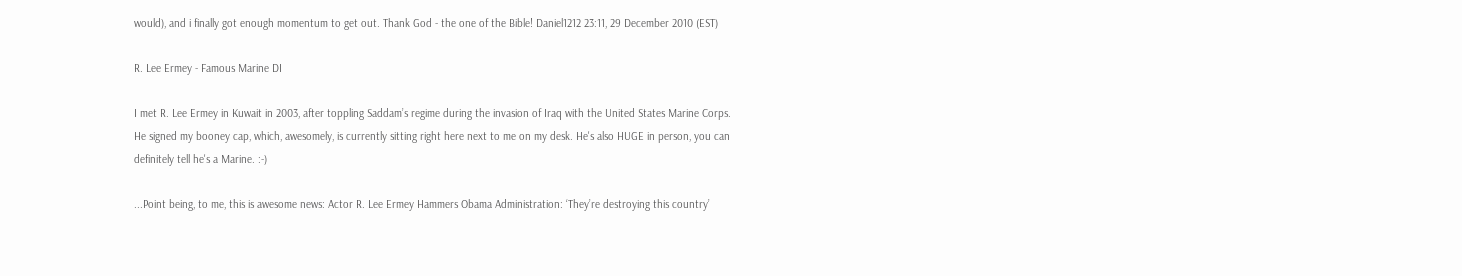would), and i finally got enough momentum to get out. Thank God - the one of the Bible! Daniel1212 23:11, 29 December 2010 (EST)

R. Lee Ermey - Famous Marine DI

I met R. Lee Ermey in Kuwait in 2003, after toppling Saddam’s regime during the invasion of Iraq with the United States Marine Corps. He signed my booney cap, which, awesomely, is currently sitting right here next to me on my desk. He's also HUGE in person, you can definitely tell he's a Marine. :-)

...Point being, to me, this is awesome news: Actor R. Lee Ermey Hammers Obama Administration: ‘They’re destroying this country’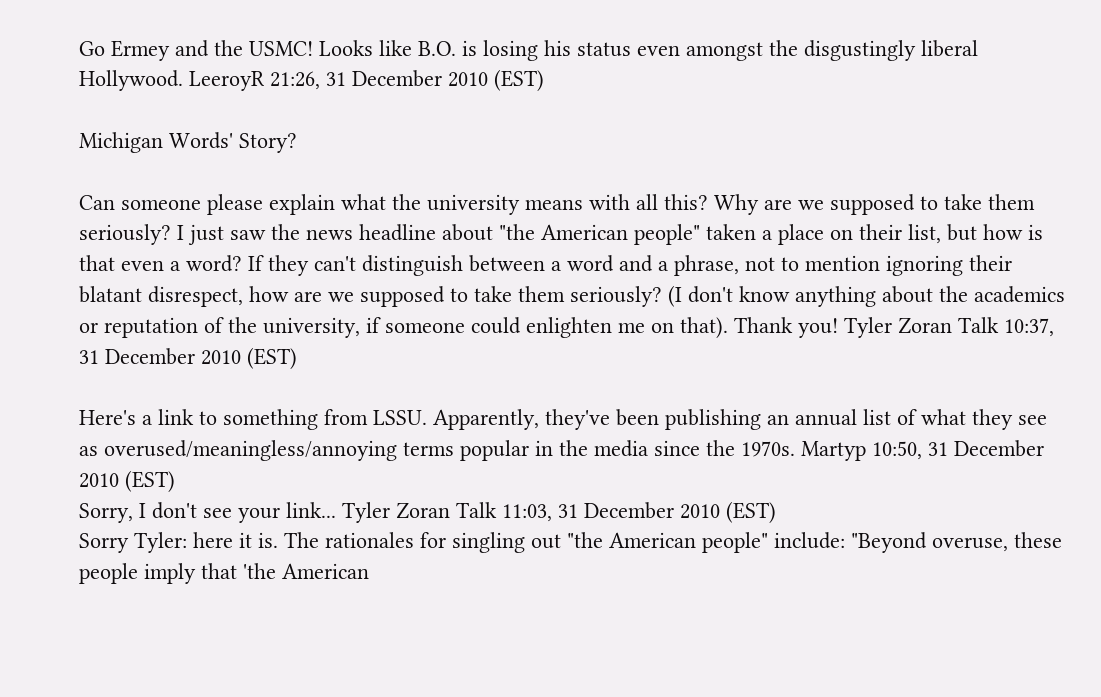Go Ermey and the USMC! Looks like B.O. is losing his status even amongst the disgustingly liberal Hollywood. LeeroyR 21:26, 31 December 2010 (EST)

Michigan Words' Story?

Can someone please explain what the university means with all this? Why are we supposed to take them seriously? I just saw the news headline about "the American people" taken a place on their list, but how is that even a word? If they can't distinguish between a word and a phrase, not to mention ignoring their blatant disrespect, how are we supposed to take them seriously? (I don't know anything about the academics or reputation of the university, if someone could enlighten me on that). Thank you! Tyler Zoran Talk 10:37, 31 December 2010 (EST)

Here's a link to something from LSSU. Apparently, they've been publishing an annual list of what they see as overused/meaningless/annoying terms popular in the media since the 1970s. Martyp 10:50, 31 December 2010 (EST)
Sorry, I don't see your link... Tyler Zoran Talk 11:03, 31 December 2010 (EST)
Sorry Tyler: here it is. The rationales for singling out "the American people" include: "Beyond overuse, these people imply that 'the American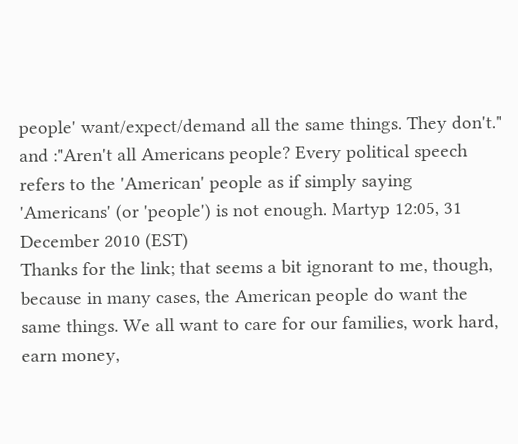people' want/expect/demand all the same things. They don't." and :"Aren't all Americans people? Every political speech refers to the 'American' people as if simply saying 'Americans' (or 'people') is not enough. Martyp 12:05, 31 December 2010 (EST)
Thanks for the link; that seems a bit ignorant to me, though, because in many cases, the American people do want the same things. We all want to care for our families, work hard, earn money,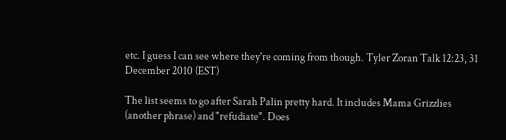etc. I guess I can see where they're coming from though. Tyler Zoran Talk 12:23, 31 December 2010 (EST)

The list seems to go after Sarah Palin pretty hard. It includes Mama Grizzlies (another phrase) and "refudiate". Does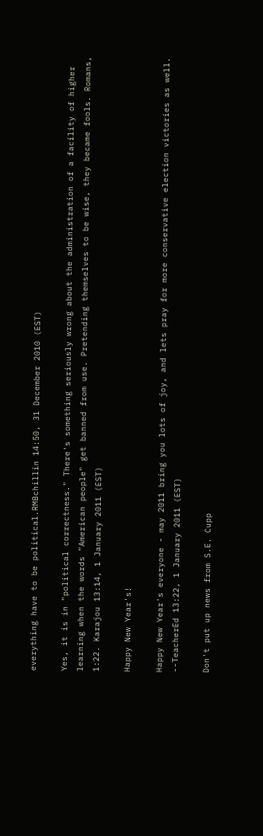everything have to be political.RMBchillin 14:50, 31 December 2010 (EST)

Yes, it is in "political correctness." There's something seriously wrong about the administration of a facility of higher learning when the words "American people" get banned from use. Pretending themselves to be wise, they became fools. Romans, 1:22. Karajou 13:14, 1 January 2011 (EST)

Happy New Year's!

Happy New Year's everyone - may 2011 bring you lots of joy, and lets pray for more conservative election victories as well. --TeacherEd 13:22, 1 January 2011 (EST)

Don't put up news from S.E. Cupp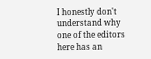I honestly don't understand why one of the editors here has an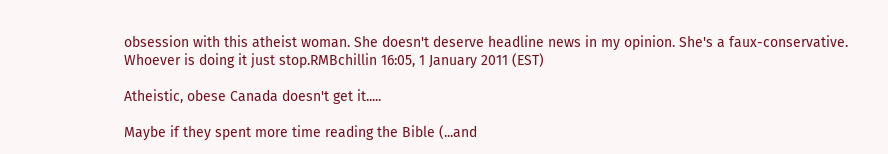obsession with this atheist woman. She doesn't deserve headline news in my opinion. She's a faux-conservative. Whoever is doing it just stop.RMBchillin 16:05, 1 January 2011 (EST)

Atheistic, obese Canada doesn't get it.....

Maybe if they spent more time reading the Bible (...and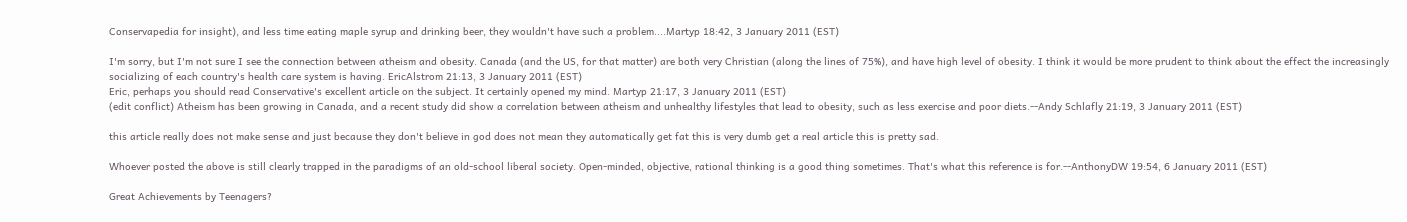Conservapedia for insight), and less time eating maple syrup and drinking beer, they wouldn't have such a problem....Martyp 18:42, 3 January 2011 (EST)

I'm sorry, but I'm not sure I see the connection between atheism and obesity. Canada (and the US, for that matter) are both very Christian (along the lines of 75%), and have high level of obesity. I think it would be more prudent to think about the effect the increasingly socializing of each country's health care system is having. EricAlstrom 21:13, 3 January 2011 (EST)
Eric, perhaps you should read Conservative's excellent article on the subject. It certainly opened my mind. Martyp 21:17, 3 January 2011 (EST)
(edit conflict) Atheism has been growing in Canada, and a recent study did show a correlation between atheism and unhealthy lifestyles that lead to obesity, such as less exercise and poor diets.--Andy Schlafly 21:19, 3 January 2011 (EST)

this article really does not make sense and just because they don't believe in god does not mean they automatically get fat this is very dumb get a real article this is pretty sad.

Whoever posted the above is still clearly trapped in the paradigms of an old-school liberal society. Open-minded, objective, rational thinking is a good thing sometimes. That's what this reference is for.--AnthonyDW 19:54, 6 January 2011 (EST)

Great Achievements by Teenagers?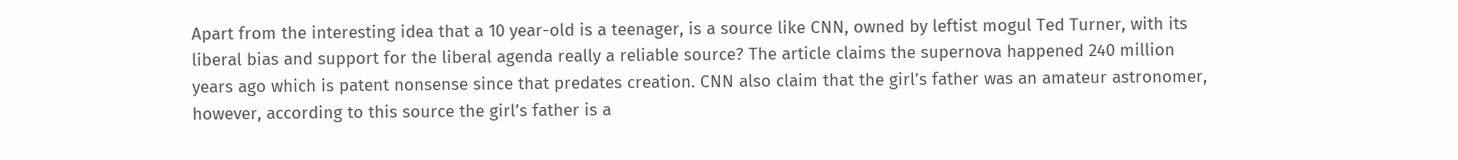Apart from the interesting idea that a 10 year-old is a teenager, is a source like CNN, owned by leftist mogul Ted Turner, with its liberal bias and support for the liberal agenda really a reliable source? The article claims the supernova happened 240 million years ago which is patent nonsense since that predates creation. CNN also claim that the girl’s father was an amateur astronomer, however, according to this source the girl’s father is a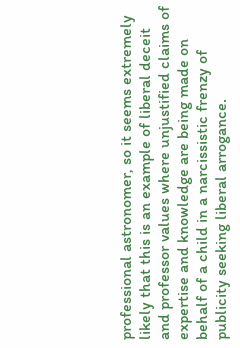professional astronomer, so it seems extremely likely that this is an example of liberal deceit and professor values where unjustified claims of expertise and knowledge are being made on behalf of a child in a narcissistic frenzy of publicity seeking liberal arrogance.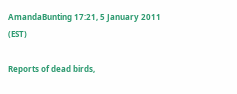AmandaBunting 17:21, 5 January 2011 (EST)

Reports of dead birds,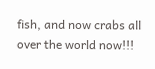fish, and now crabs all over the world now!!!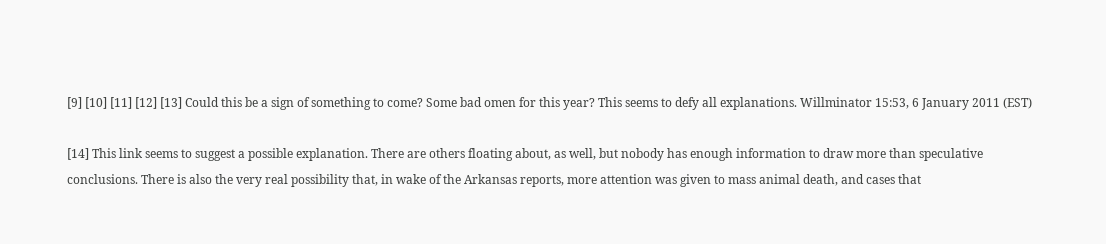[9] [10] [11] [12] [13] Could this be a sign of something to come? Some bad omen for this year? This seems to defy all explanations. Willminator 15:53, 6 January 2011 (EST)

[14] This link seems to suggest a possible explanation. There are others floating about, as well, but nobody has enough information to draw more than speculative conclusions. There is also the very real possibility that, in wake of the Arkansas reports, more attention was given to mass animal death, and cases that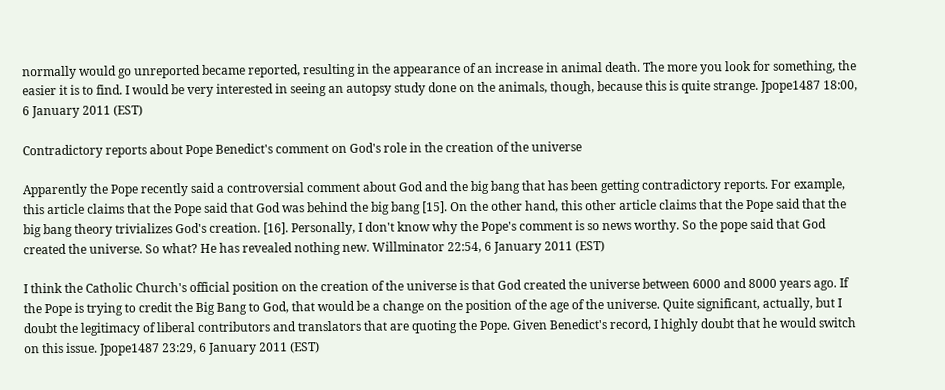normally would go unreported became reported, resulting in the appearance of an increase in animal death. The more you look for something, the easier it is to find. I would be very interested in seeing an autopsy study done on the animals, though, because this is quite strange. Jpope1487 18:00, 6 January 2011 (EST)

Contradictory reports about Pope Benedict's comment on God's role in the creation of the universe

Apparently the Pope recently said a controversial comment about God and the big bang that has been getting contradictory reports. For example, this article claims that the Pope said that God was behind the big bang [15]. On the other hand, this other article claims that the Pope said that the big bang theory trivializes God's creation. [16]. Personally, I don't know why the Pope's comment is so news worthy. So the pope said that God created the universe. So what? He has revealed nothing new. Willminator 22:54, 6 January 2011 (EST)

I think the Catholic Church's official position on the creation of the universe is that God created the universe between 6000 and 8000 years ago. If the Pope is trying to credit the Big Bang to God, that would be a change on the position of the age of the universe. Quite significant, actually, but I doubt the legitimacy of liberal contributors and translators that are quoting the Pope. Given Benedict's record, I highly doubt that he would switch on this issue. Jpope1487 23:29, 6 January 2011 (EST)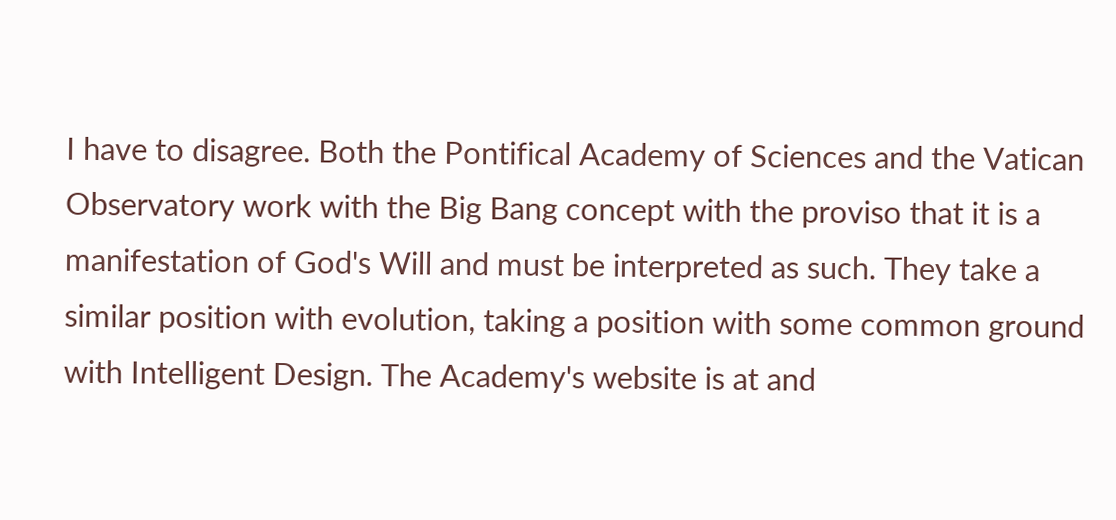I have to disagree. Both the Pontifical Academy of Sciences and the Vatican Observatory work with the Big Bang concept with the proviso that it is a manifestation of God's Will and must be interpreted as such. They take a similar position with evolution, taking a position with some common ground with Intelligent Design. The Academy's website is at and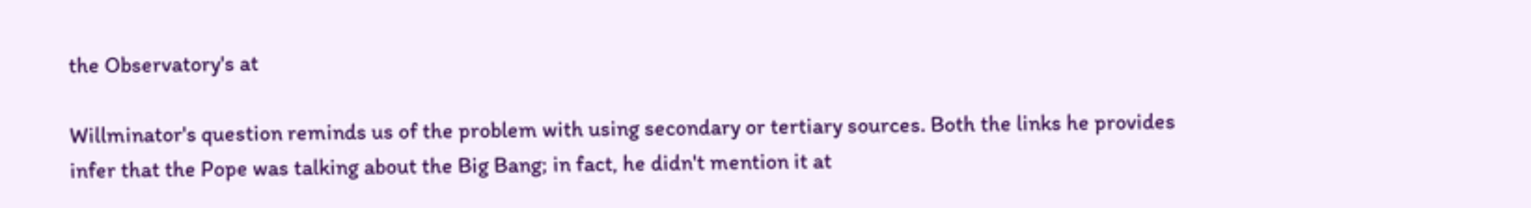the Observatory's at

Willminator's question reminds us of the problem with using secondary or tertiary sources. Both the links he provides infer that the Pope was talking about the Big Bang; in fact, he didn't mention it at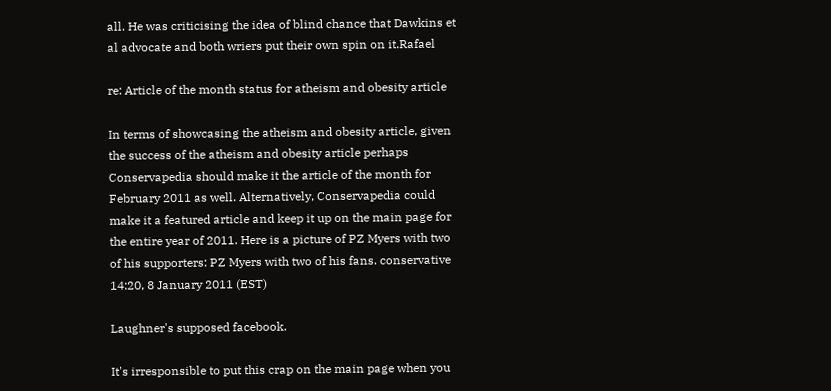all. He was criticising the idea of blind chance that Dawkins et al advocate and both wriers put their own spin on it.Rafael

re: Article of the month status for atheism and obesity article

In terms of showcasing the atheism and obesity article, given the success of the atheism and obesity article perhaps Conservapedia should make it the article of the month for February 2011 as well. Alternatively, Conservapedia could make it a featured article and keep it up on the main page for the entire year of 2011. Here is a picture of PZ Myers with two of his supporters: PZ Myers with two of his fans. conservative 14:20, 8 January 2011 (EST)

Laughner's supposed facebook.

It's irresponsible to put this crap on the main page when you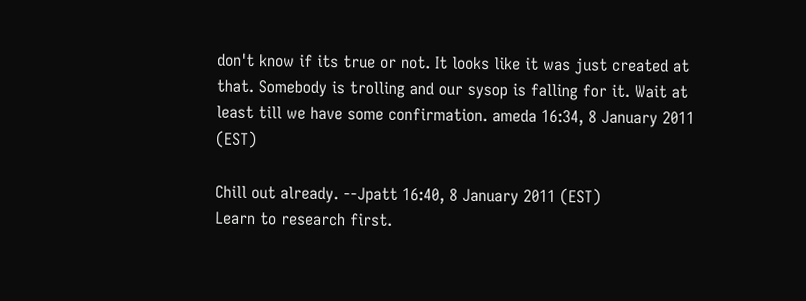don't know if its true or not. It looks like it was just created at that. Somebody is trolling and our sysop is falling for it. Wait at least till we have some confirmation. ameda 16:34, 8 January 2011 (EST)

Chill out already. --Jpatt 16:40, 8 January 2011 (EST)
Learn to research first.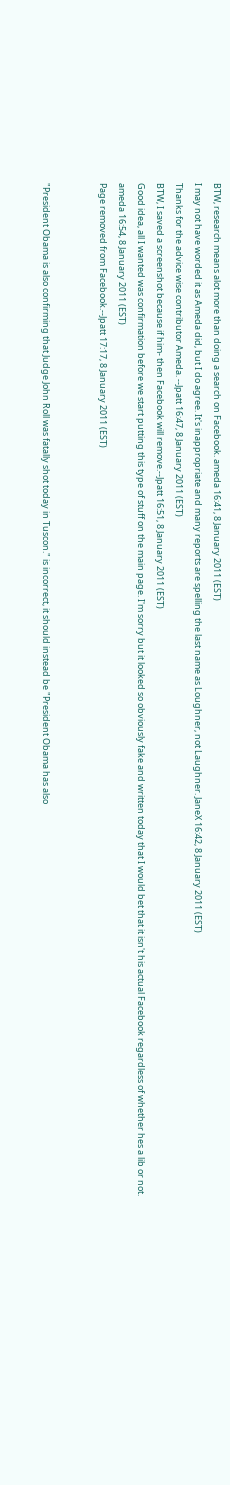BTW, research means alot more than doing a search on Facebook. ameda 16:41, 8 January 2011 (EST)
I may not have worded it as Ameda did, but I do agree. It's inappropriate and many reports are spelling the last name as Loughner, not Laughner. JaneX 16:42, 8 January 2011 (EST)
Thanks for the advice wise contributor Ameda. --Jpatt 16:47, 8 January 2011 (EST)
BTW, I saved a screenshot because if him- then Facebook will remove.--Jpatt 16:51, 8 January 2011 (EST)
Good idea, all I wanted was confirmation before we start putting this type of stuff on the main page. I'm sorry but it looked so obviously fake and written today that I would bet that it isn't his actual Facebook regardless of whether hes a lib or not. ameda 16:54, 8 January 2011 (EST)
Page removed from Facebook.--Jpatt 17:17, 8 January 2011 (EST)


"President Obama is also confirming that Judge John Roll was fatally shot today in Tuscon." is incorrect, it should instead be "President Obama has also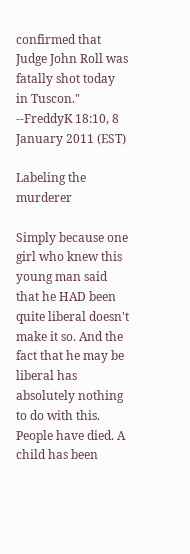confirmed that Judge John Roll was fatally shot today in Tuscon." --FreddyK 18:10, 8 January 2011 (EST)

Labeling the murderer

Simply because one girl who knew this young man said that he HAD been quite liberal doesn't make it so. And the fact that he may be liberal has absolutely nothing to do with this. People have died. A child has been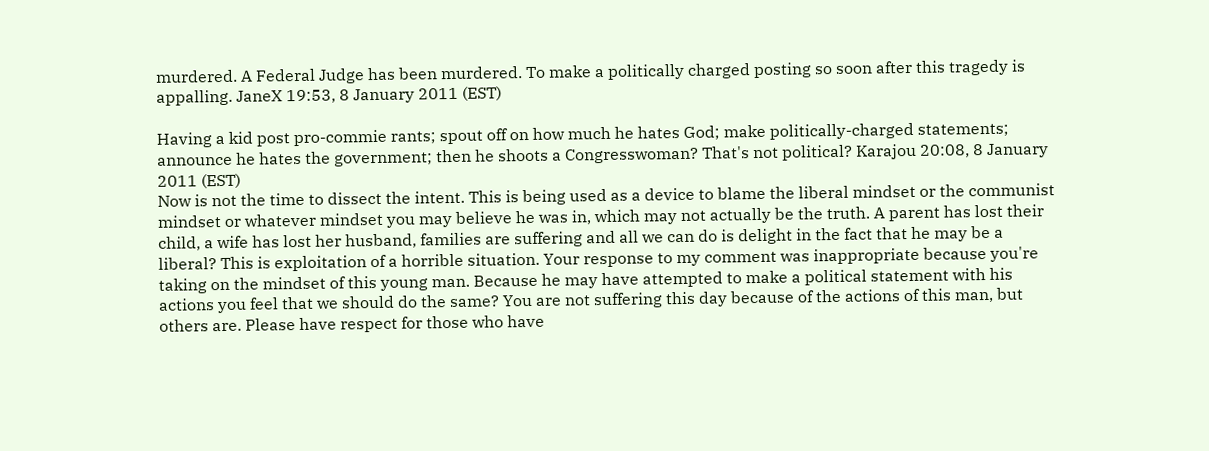murdered. A Federal Judge has been murdered. To make a politically charged posting so soon after this tragedy is appalling. JaneX 19:53, 8 January 2011 (EST)

Having a kid post pro-commie rants; spout off on how much he hates God; make politically-charged statements; announce he hates the government; then he shoots a Congresswoman? That's not political? Karajou 20:08, 8 January 2011 (EST)
Now is not the time to dissect the intent. This is being used as a device to blame the liberal mindset or the communist mindset or whatever mindset you may believe he was in, which may not actually be the truth. A parent has lost their child, a wife has lost her husband, families are suffering and all we can do is delight in the fact that he may be a liberal? This is exploitation of a horrible situation. Your response to my comment was inappropriate because you're taking on the mindset of this young man. Because he may have attempted to make a political statement with his actions you feel that we should do the same? You are not suffering this day because of the actions of this man, but others are. Please have respect for those who have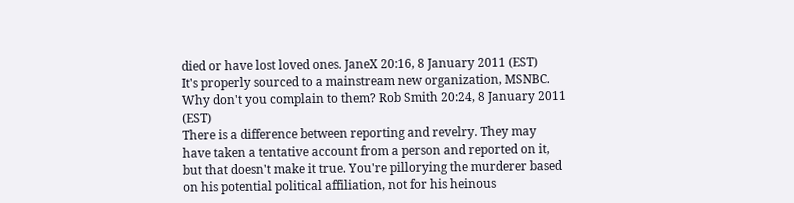died or have lost loved ones. JaneX 20:16, 8 January 2011 (EST)
It's properly sourced to a mainstream new organization, MSNBC. Why don't you complain to them? Rob Smith 20:24, 8 January 2011 (EST)
There is a difference between reporting and revelry. They may have taken a tentative account from a person and reported on it, but that doesn't make it true. You're pillorying the murderer based on his potential political affiliation, not for his heinous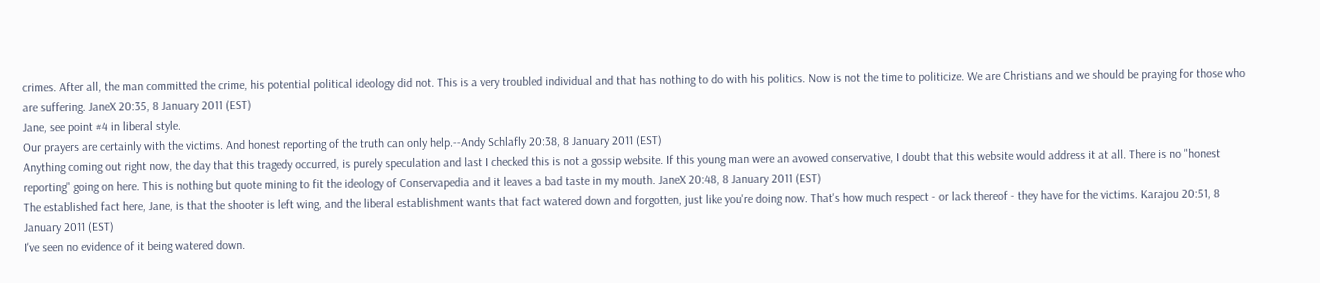crimes. After all, the man committed the crime, his potential political ideology did not. This is a very troubled individual and that has nothing to do with his politics. Now is not the time to politicize. We are Christians and we should be praying for those who are suffering. JaneX 20:35, 8 January 2011 (EST)
Jane, see point #4 in liberal style.
Our prayers are certainly with the victims. And honest reporting of the truth can only help.--Andy Schlafly 20:38, 8 January 2011 (EST)
Anything coming out right now, the day that this tragedy occurred, is purely speculation and last I checked this is not a gossip website. If this young man were an avowed conservative, I doubt that this website would address it at all. There is no "honest reporting" going on here. This is nothing but quote mining to fit the ideology of Conservapedia and it leaves a bad taste in my mouth. JaneX 20:48, 8 January 2011 (EST)
The established fact here, Jane, is that the shooter is left wing, and the liberal establishment wants that fact watered down and forgotten, just like you're doing now. That's how much respect - or lack thereof - they have for the victims. Karajou 20:51, 8 January 2011 (EST)
I've seen no evidence of it being watered down.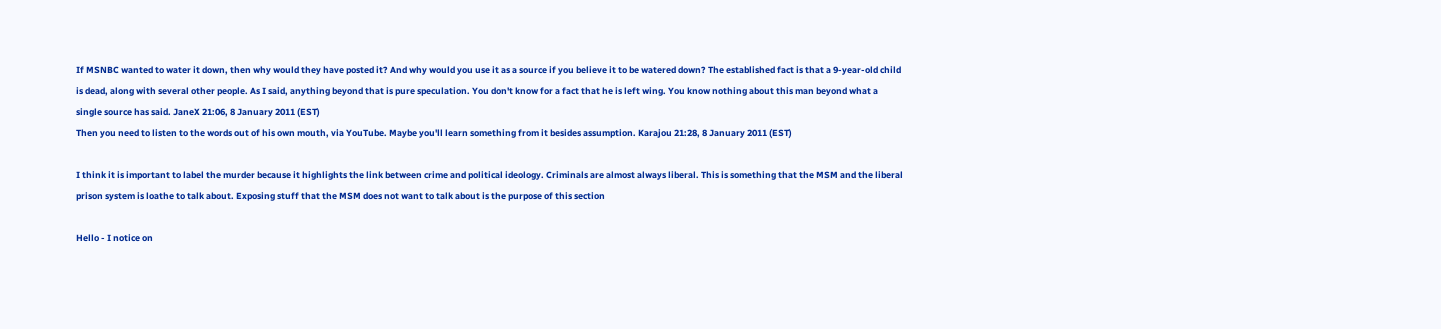If MSNBC wanted to water it down, then why would they have posted it? And why would you use it as a source if you believe it to be watered down? The established fact is that a 9-year-old child is dead, along with several other people. As I said, anything beyond that is pure speculation. You don't know for a fact that he is left wing. You know nothing about this man beyond what a single source has said. JaneX 21:06, 8 January 2011 (EST)
Then you need to listen to the words out of his own mouth, via YouTube. Maybe you'll learn something from it besides assumption. Karajou 21:28, 8 January 2011 (EST)

I think it is important to label the murder because it highlights the link between crime and political ideology. Criminals are almost always liberal. This is something that the MSM and the liberal prison system is loathe to talk about. Exposing stuff that the MSM does not want to talk about is the purpose of this section

Hello - I notice on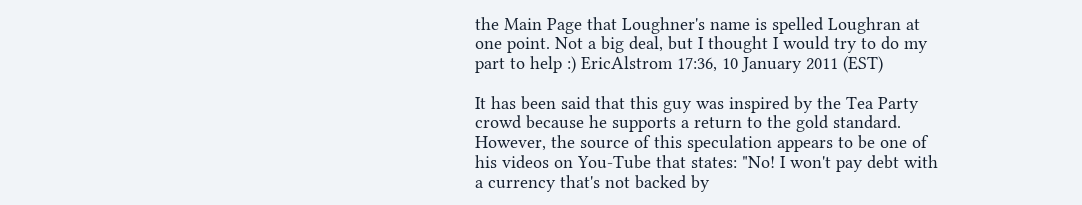the Main Page that Loughner's name is spelled Loughran at one point. Not a big deal, but I thought I would try to do my part to help :) EricAlstrom 17:36, 10 January 2011 (EST)

It has been said that this guy was inspired by the Tea Party crowd because he supports a return to the gold standard. However, the source of this speculation appears to be one of his videos on You-Tube that states: "No! I won't pay debt with a currency that's not backed by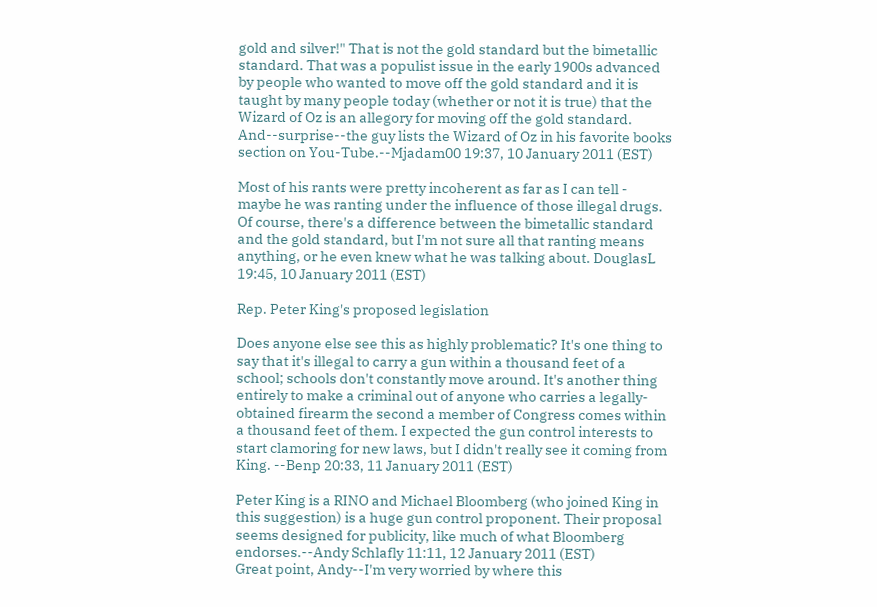gold and silver!" That is not the gold standard but the bimetallic standard. That was a populist issue in the early 1900s advanced by people who wanted to move off the gold standard and it is taught by many people today (whether or not it is true) that the Wizard of Oz is an allegory for moving off the gold standard. And--surprise--the guy lists the Wizard of Oz in his favorite books section on You-Tube.--Mjadam00 19:37, 10 January 2011 (EST)

Most of his rants were pretty incoherent as far as I can tell - maybe he was ranting under the influence of those illegal drugs. Of course, there's a difference between the bimetallic standard and the gold standard, but I'm not sure all that ranting means anything, or he even knew what he was talking about. DouglasL 19:45, 10 January 2011 (EST)

Rep. Peter King's proposed legislation

Does anyone else see this as highly problematic? It's one thing to say that it's illegal to carry a gun within a thousand feet of a school; schools don't constantly move around. It's another thing entirely to make a criminal out of anyone who carries a legally-obtained firearm the second a member of Congress comes within a thousand feet of them. I expected the gun control interests to start clamoring for new laws, but I didn't really see it coming from King. --Benp 20:33, 11 January 2011 (EST)

Peter King is a RINO and Michael Bloomberg (who joined King in this suggestion) is a huge gun control proponent. Their proposal seems designed for publicity, like much of what Bloomberg endorses.--Andy Schlafly 11:11, 12 January 2011 (EST)
Great point, Andy--I'm very worried by where this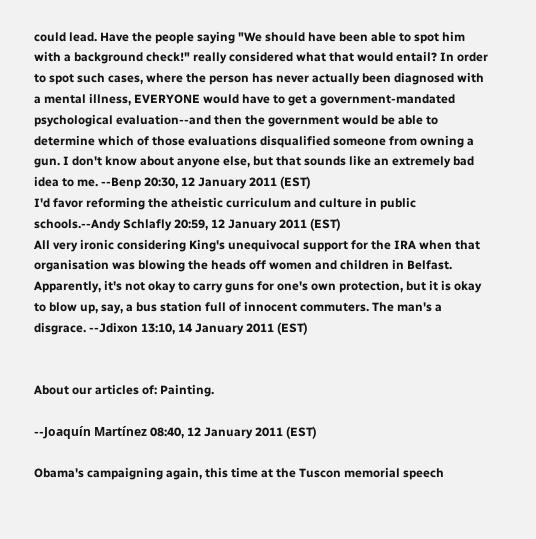could lead. Have the people saying "We should have been able to spot him with a background check!" really considered what that would entail? In order to spot such cases, where the person has never actually been diagnosed with a mental illness, EVERYONE would have to get a government-mandated psychological evaluation--and then the government would be able to determine which of those evaluations disqualified someone from owning a gun. I don't know about anyone else, but that sounds like an extremely bad idea to me. --Benp 20:30, 12 January 2011 (EST)
I'd favor reforming the atheistic curriculum and culture in public schools.--Andy Schlafly 20:59, 12 January 2011 (EST)
All very ironic considering King's unequivocal support for the IRA when that organisation was blowing the heads off women and children in Belfast. Apparently, it's not okay to carry guns for one's own protection, but it is okay to blow up, say, a bus station full of innocent commuters. The man's a disgrace. --Jdixon 13:10, 14 January 2011 (EST)


About our articles of: Painting.

--Joaquín Martínez 08:40, 12 January 2011 (EST)

Obama's campaigning again, this time at the Tuscon memorial speech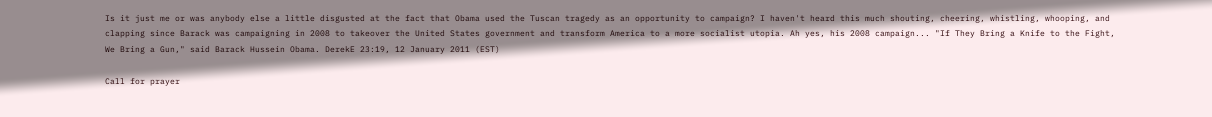Is it just me or was anybody else a little disgusted at the fact that Obama used the Tuscan tragedy as an opportunity to campaign? I haven't heard this much shouting, cheering, whistling, whooping, and clapping since Barack was campaigning in 2008 to takeover the United States government and transform America to a more socialist utopia. Ah yes, his 2008 campaign... "If They Bring a Knife to the Fight, We Bring a Gun," said Barack Hussein Obama. DerekE 23:19, 12 January 2011 (EST)

Call for prayer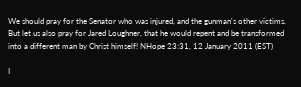We should pray for the Senator who was injured, and the gunman's other victims. But let us also pray for Jared Loughner, that he would repent and be transformed into a different man by Christ himself! NHope 23:31, 12 January 2011 (EST)

I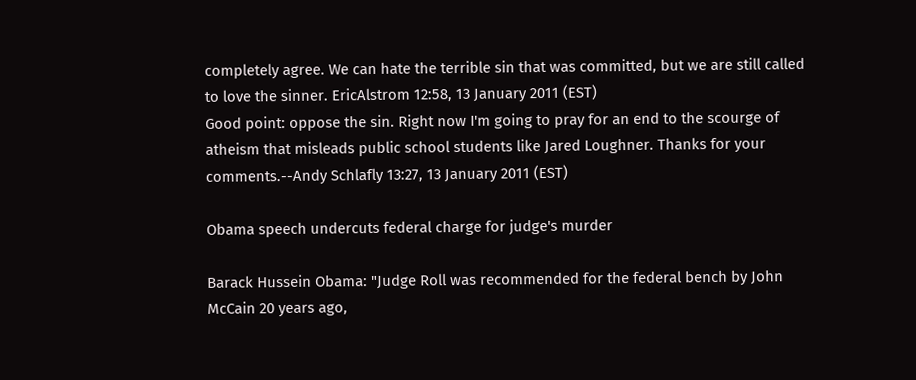completely agree. We can hate the terrible sin that was committed, but we are still called to love the sinner. EricAlstrom 12:58, 13 January 2011 (EST)
Good point: oppose the sin. Right now I'm going to pray for an end to the scourge of atheism that misleads public school students like Jared Loughner. Thanks for your comments.--Andy Schlafly 13:27, 13 January 2011 (EST)

Obama speech undercuts federal charge for judge's murder

Barack Hussein Obama: "Judge Roll was recommended for the federal bench by John McCain 20 years ago,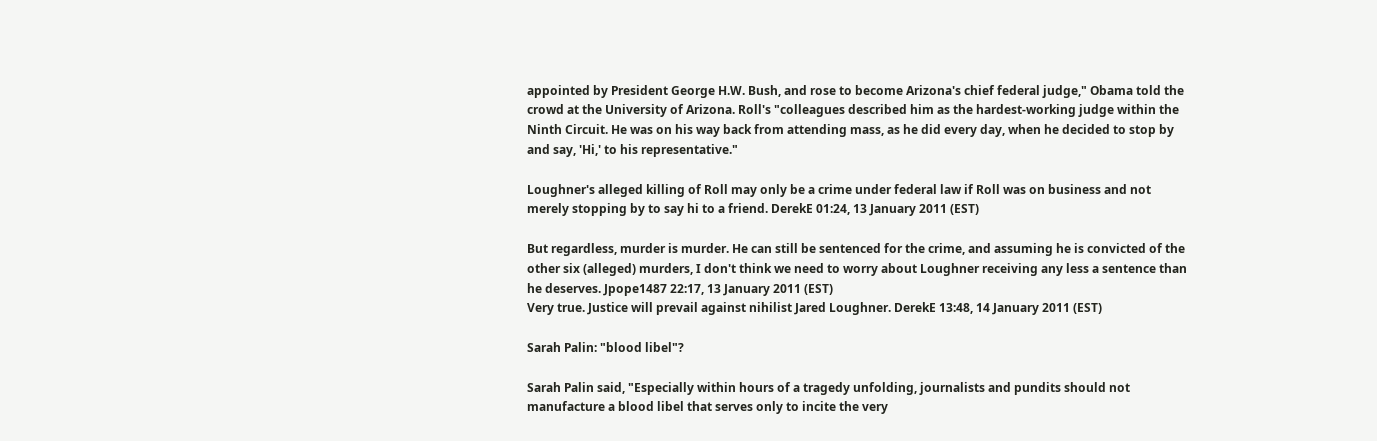appointed by President George H.W. Bush, and rose to become Arizona's chief federal judge," Obama told the crowd at the University of Arizona. Roll's "colleagues described him as the hardest-working judge within the Ninth Circuit. He was on his way back from attending mass, as he did every day, when he decided to stop by and say, 'Hi,' to his representative."

Loughner's alleged killing of Roll may only be a crime under federal law if Roll was on business and not merely stopping by to say hi to a friend. DerekE 01:24, 13 January 2011 (EST)

But regardless, murder is murder. He can still be sentenced for the crime, and assuming he is convicted of the other six (alleged) murders, I don't think we need to worry about Loughner receiving any less a sentence than he deserves. Jpope1487 22:17, 13 January 2011 (EST)
Very true. Justice will prevail against nihilist Jared Loughner. DerekE 13:48, 14 January 2011 (EST)

Sarah Palin: "blood libel"?

Sarah Palin said, "Especially within hours of a tragedy unfolding, journalists and pundits should not manufacture a blood libel that serves only to incite the very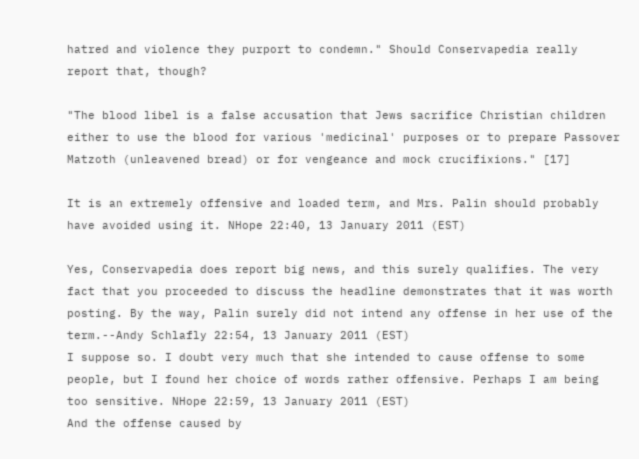hatred and violence they purport to condemn." Should Conservapedia really report that, though?

"The blood libel is a false accusation that Jews sacrifice Christian children either to use the blood for various 'medicinal' purposes or to prepare Passover Matzoth (unleavened bread) or for vengeance and mock crucifixions." [17]

It is an extremely offensive and loaded term, and Mrs. Palin should probably have avoided using it. NHope 22:40, 13 January 2011 (EST)

Yes, Conservapedia does report big news, and this surely qualifies. The very fact that you proceeded to discuss the headline demonstrates that it was worth posting. By the way, Palin surely did not intend any offense in her use of the term.--Andy Schlafly 22:54, 13 January 2011 (EST)
I suppose so. I doubt very much that she intended to cause offense to some people, but I found her choice of words rather offensive. Perhaps I am being too sensitive. NHope 22:59, 13 January 2011 (EST)
And the offense caused by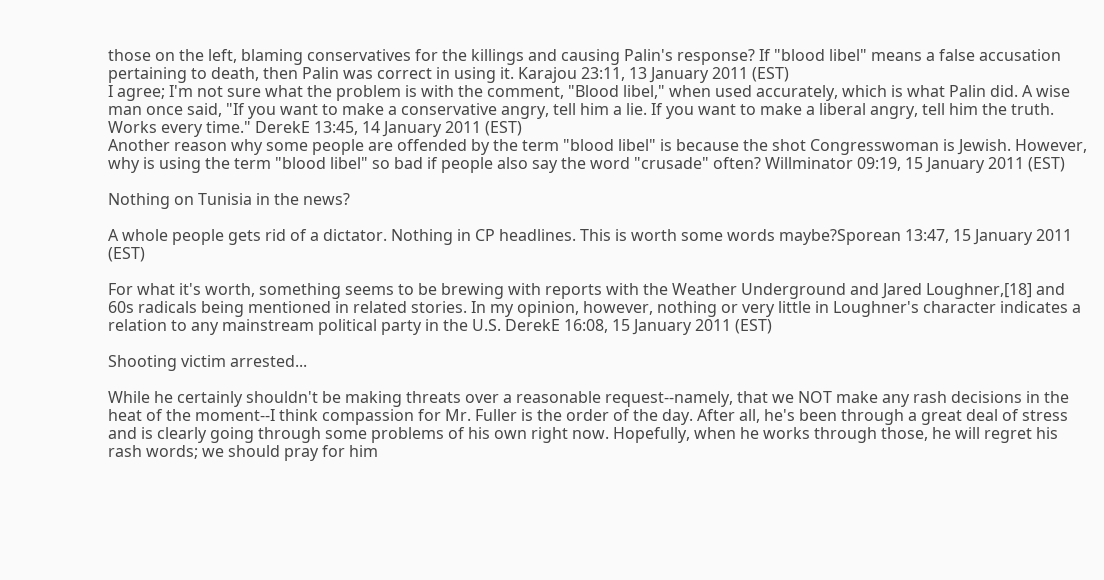those on the left, blaming conservatives for the killings and causing Palin's response? If "blood libel" means a false accusation pertaining to death, then Palin was correct in using it. Karajou 23:11, 13 January 2011 (EST)
I agree; I'm not sure what the problem is with the comment, "Blood libel," when used accurately, which is what Palin did. A wise man once said, "If you want to make a conservative angry, tell him a lie. If you want to make a liberal angry, tell him the truth. Works every time." DerekE 13:45, 14 January 2011 (EST)
Another reason why some people are offended by the term "blood libel" is because the shot Congresswoman is Jewish. However, why is using the term "blood libel" so bad if people also say the word "crusade" often? Willminator 09:19, 15 January 2011 (EST)

Nothing on Tunisia in the news?

A whole people gets rid of a dictator. Nothing in CP headlines. This is worth some words maybe?Sporean 13:47, 15 January 2011 (EST)

For what it's worth, something seems to be brewing with reports with the Weather Underground and Jared Loughner,[18] and 60s radicals being mentioned in related stories. In my opinion, however, nothing or very little in Loughner's character indicates a relation to any mainstream political party in the U.S. DerekE 16:08, 15 January 2011 (EST)

Shooting victim arrested...

While he certainly shouldn't be making threats over a reasonable request--namely, that we NOT make any rash decisions in the heat of the moment--I think compassion for Mr. Fuller is the order of the day. After all, he's been through a great deal of stress and is clearly going through some problems of his own right now. Hopefully, when he works through those, he will regret his rash words; we should pray for him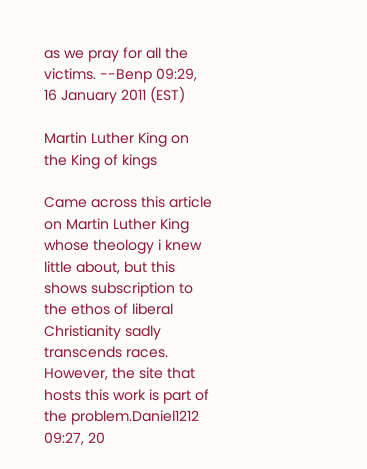as we pray for all the victims. --Benp 09:29, 16 January 2011 (EST)

Martin Luther King on the King of kings

Came across this article on Martin Luther King whose theology i knew little about, but this shows subscription to the ethos of liberal Christianity sadly transcends races. However, the site that hosts this work is part of the problem.Daniel1212 09:27, 20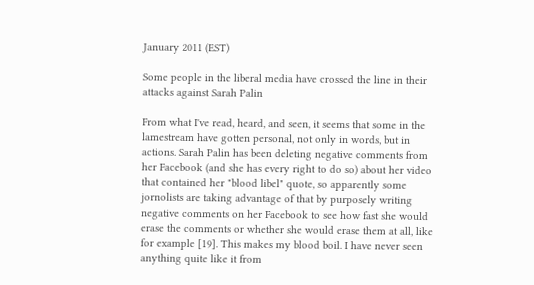January 2011 (EST)

Some people in the liberal media have crossed the line in their attacks against Sarah Palin

From what I've read, heard, and seen, it seems that some in the lamestream have gotten personal, not only in words, but in actions. Sarah Palin has been deleting negative comments from her Facebook (and she has every right to do so) about her video that contained her "blood libel" quote, so apparently some jornolists are taking advantage of that by purposely writing negative comments on her Facebook to see how fast she would erase the comments or whether she would erase them at all, like for example [19]. This makes my blood boil. I have never seen anything quite like it from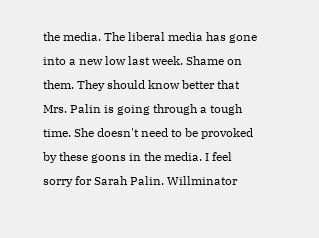the media. The liberal media has gone into a new low last week. Shame on them. They should know better that Mrs. Palin is going through a tough time. She doesn't need to be provoked by these goons in the media. I feel sorry for Sarah Palin. Willminator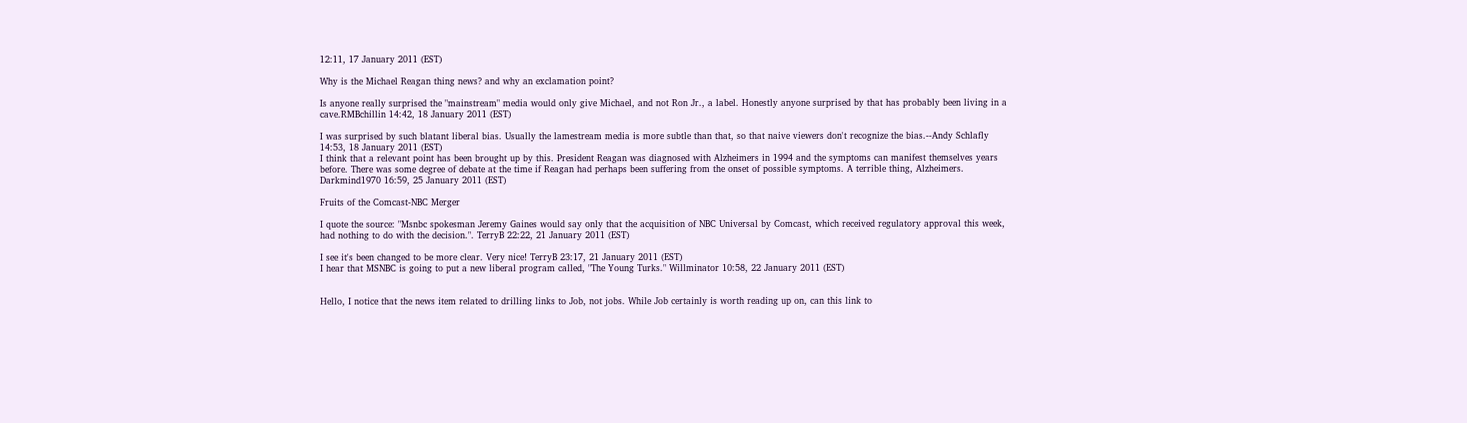12:11, 17 January 2011 (EST)

Why is the Michael Reagan thing news? and why an exclamation point?

Is anyone really surprised the "mainstream" media would only give Michael, and not Ron Jr., a label. Honestly anyone surprised by that has probably been living in a cave.RMBchillin 14:42, 18 January 2011 (EST)

I was surprised by such blatant liberal bias. Usually the lamestream media is more subtle than that, so that naive viewers don't recognize the bias.--Andy Schlafly 14:53, 18 January 2011 (EST)
I think that a relevant point has been brought up by this. President Reagan was diagnosed with Alzheimers in 1994 and the symptoms can manifest themselves years before. There was some degree of debate at the time if Reagan had perhaps been suffering from the onset of possible symptoms. A terrible thing, Alzheimers. Darkmind1970 16:59, 25 January 2011 (EST)

Fruits of the Comcast-NBC Merger

I quote the source: "Msnbc spokesman Jeremy Gaines would say only that the acquisition of NBC Universal by Comcast, which received regulatory approval this week, had nothing to do with the decision.". TerryB 22:22, 21 January 2011 (EST)

I see it's been changed to be more clear. Very nice! TerryB 23:17, 21 January 2011 (EST)
I hear that MSNBC is going to put a new liberal program called, "The Young Turks." Willminator 10:58, 22 January 2011 (EST)


Hello, I notice that the news item related to drilling links to Job, not jobs. While Job certainly is worth reading up on, can this link to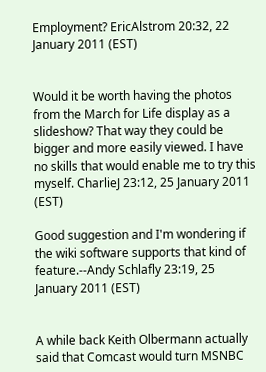Employment? EricAlstrom 20:32, 22 January 2011 (EST)


Would it be worth having the photos from the March for Life display as a slideshow? That way they could be bigger and more easily viewed. I have no skills that would enable me to try this myself. CharlieJ 23:12, 25 January 2011 (EST)

Good suggestion and I'm wondering if the wiki software supports that kind of feature.--Andy Schlafly 23:19, 25 January 2011 (EST)


A while back Keith Olbermann actually said that Comcast would turn MSNBC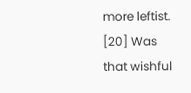more leftist. [20] Was that wishful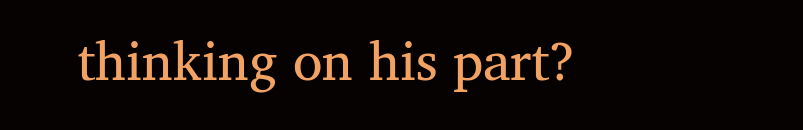thinking on his part?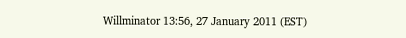Willminator 13:56, 27 January 2011 (EST)